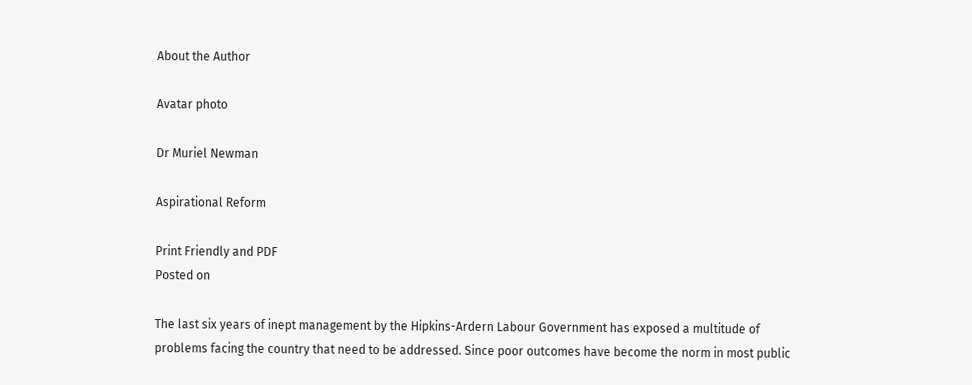About the Author

Avatar photo

Dr Muriel Newman

Aspirational Reform

Print Friendly and PDF
Posted on

The last six years of inept management by the Hipkins-Ardern Labour Government has exposed a multitude of problems facing the country that need to be addressed. Since poor outcomes have become the norm in most public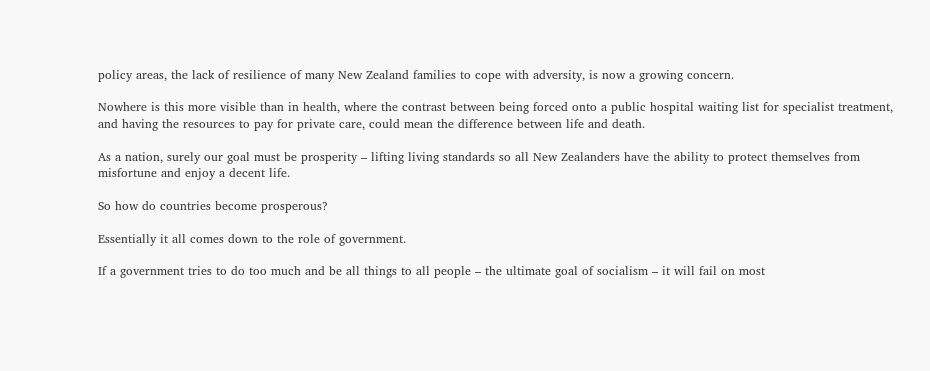policy areas, the lack of resilience of many New Zealand families to cope with adversity, is now a growing concern.

Nowhere is this more visible than in health, where the contrast between being forced onto a public hospital waiting list for specialist treatment, and having the resources to pay for private care, could mean the difference between life and death.

As a nation, surely our goal must be prosperity – lifting living standards so all New Zealanders have the ability to protect themselves from misfortune and enjoy a decent life.

So how do countries become prosperous?

Essentially it all comes down to the role of government.

If a government tries to do too much and be all things to all people – the ultimate goal of socialism – it will fail on most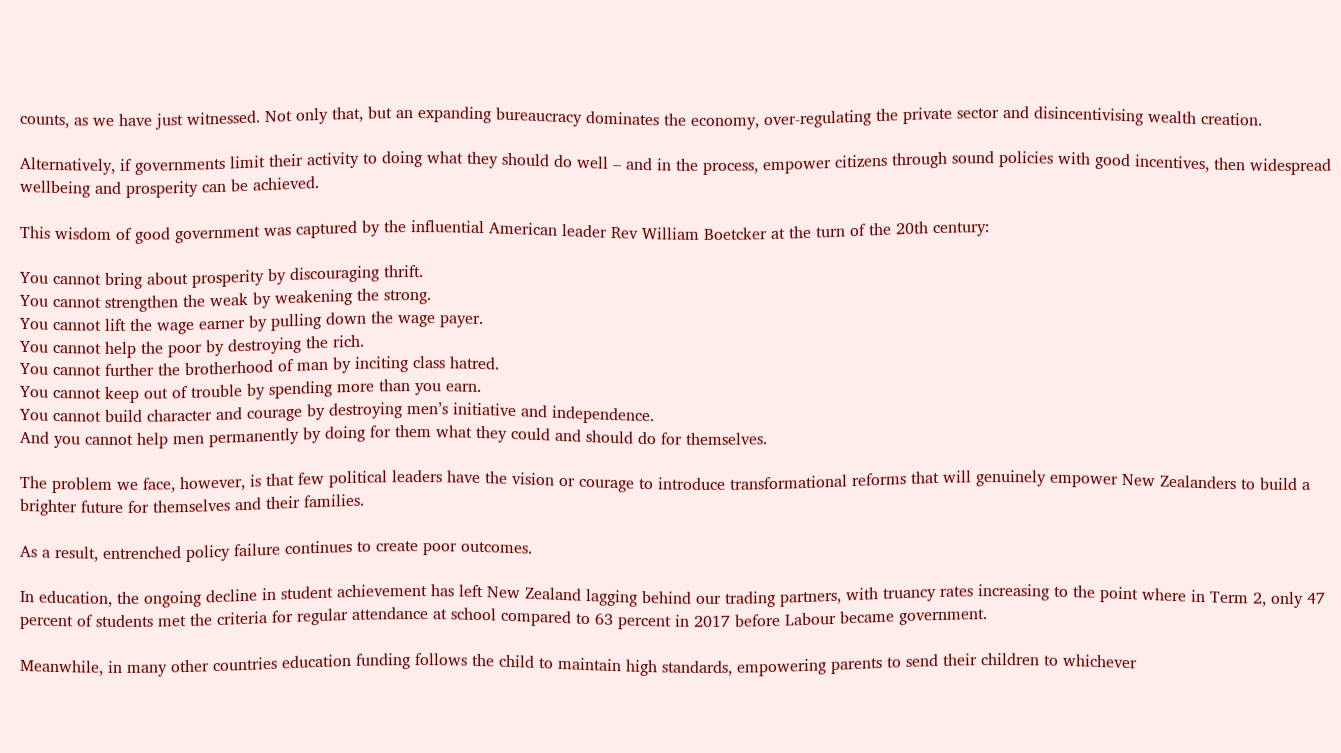counts, as we have just witnessed. Not only that, but an expanding bureaucracy dominates the economy, over-regulating the private sector and disincentivising wealth creation.

Alternatively, if governments limit their activity to doing what they should do well – and in the process, empower citizens through sound policies with good incentives, then widespread wellbeing and prosperity can be achieved.

This wisdom of good government was captured by the influential American leader Rev William Boetcker at the turn of the 20th century:

You cannot bring about prosperity by discouraging thrift.
You cannot strengthen the weak by weakening the strong.
You cannot lift the wage earner by pulling down the wage payer.
You cannot help the poor by destroying the rich.
You cannot further the brotherhood of man by inciting class hatred.
You cannot keep out of trouble by spending more than you earn.
You cannot build character and courage by destroying men’s initiative and independence.
And you cannot help men permanently by doing for them what they could and should do for themselves.

The problem we face, however, is that few political leaders have the vision or courage to introduce transformational reforms that will genuinely empower New Zealanders to build a brighter future for themselves and their families.

As a result, entrenched policy failure continues to create poor outcomes.

In education, the ongoing decline in student achievement has left New Zealand lagging behind our trading partners, with truancy rates increasing to the point where in Term 2, only 47 percent of students met the criteria for regular attendance at school compared to 63 percent in 2017 before Labour became government.

Meanwhile, in many other countries education funding follows the child to maintain high standards, empowering parents to send their children to whichever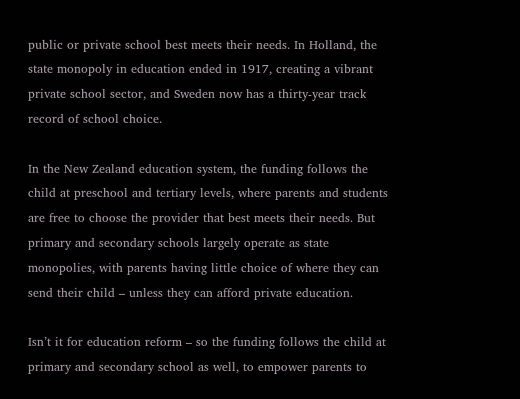public or private school best meets their needs. In Holland, the state monopoly in education ended in 1917, creating a vibrant private school sector, and Sweden now has a thirty-year track record of school choice.

In the New Zealand education system, the funding follows the child at preschool and tertiary levels, where parents and students are free to choose the provider that best meets their needs. But primary and secondary schools largely operate as state monopolies, with parents having little choice of where they can send their child – unless they can afford private education.

Isn’t it for education reform – so the funding follows the child at primary and secondary school as well, to empower parents to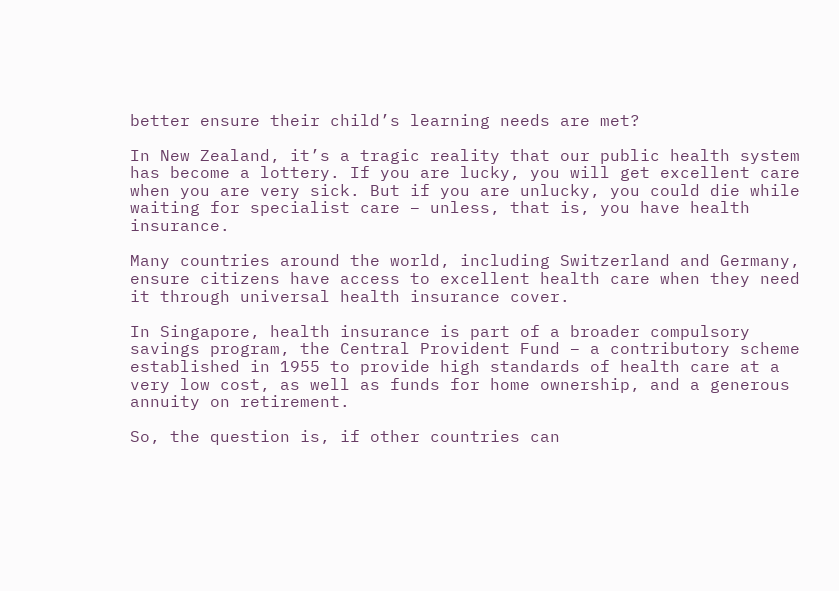better ensure their child’s learning needs are met?

In New Zealand, it’s a tragic reality that our public health system has become a lottery. If you are lucky, you will get excellent care when you are very sick. But if you are unlucky, you could die while waiting for specialist care – unless, that is, you have health insurance.

Many countries around the world, including Switzerland and Germany, ensure citizens have access to excellent health care when they need it through universal health insurance cover.

In Singapore, health insurance is part of a broader compulsory savings program, the Central Provident Fund – a contributory scheme established in 1955 to provide high standards of health care at a very low cost, as well as funds for home ownership, and a generous annuity on retirement.

So, the question is, if other countries can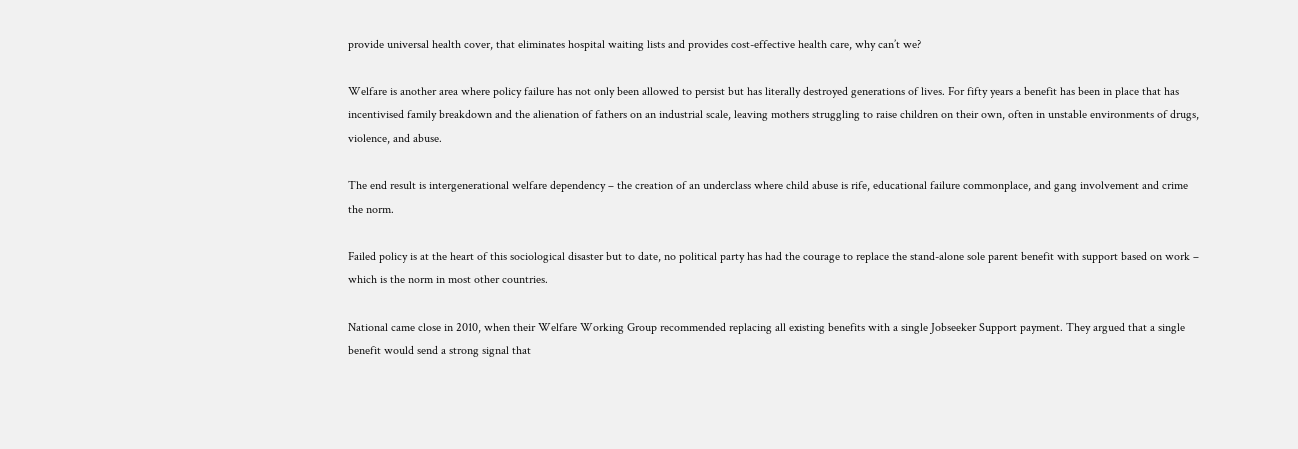provide universal health cover, that eliminates hospital waiting lists and provides cost-effective health care, why can’t we?

Welfare is another area where policy failure has not only been allowed to persist but has literally destroyed generations of lives. For fifty years a benefit has been in place that has incentivised family breakdown and the alienation of fathers on an industrial scale, leaving mothers struggling to raise children on their own, often in unstable environments of drugs, violence, and abuse.

The end result is intergenerational welfare dependency – the creation of an underclass where child abuse is rife, educational failure commonplace, and gang involvement and crime the norm.

Failed policy is at the heart of this sociological disaster but to date, no political party has had the courage to replace the stand-alone sole parent benefit with support based on work – which is the norm in most other countries.

National came close in 2010, when their Welfare Working Group recommended replacing all existing benefits with a single Jobseeker Support payment. They argued that a single benefit would send a strong signal that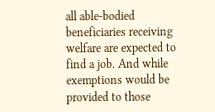all able-bodied beneficiaries receiving welfare are expected to find a job. And while exemptions would be provided to those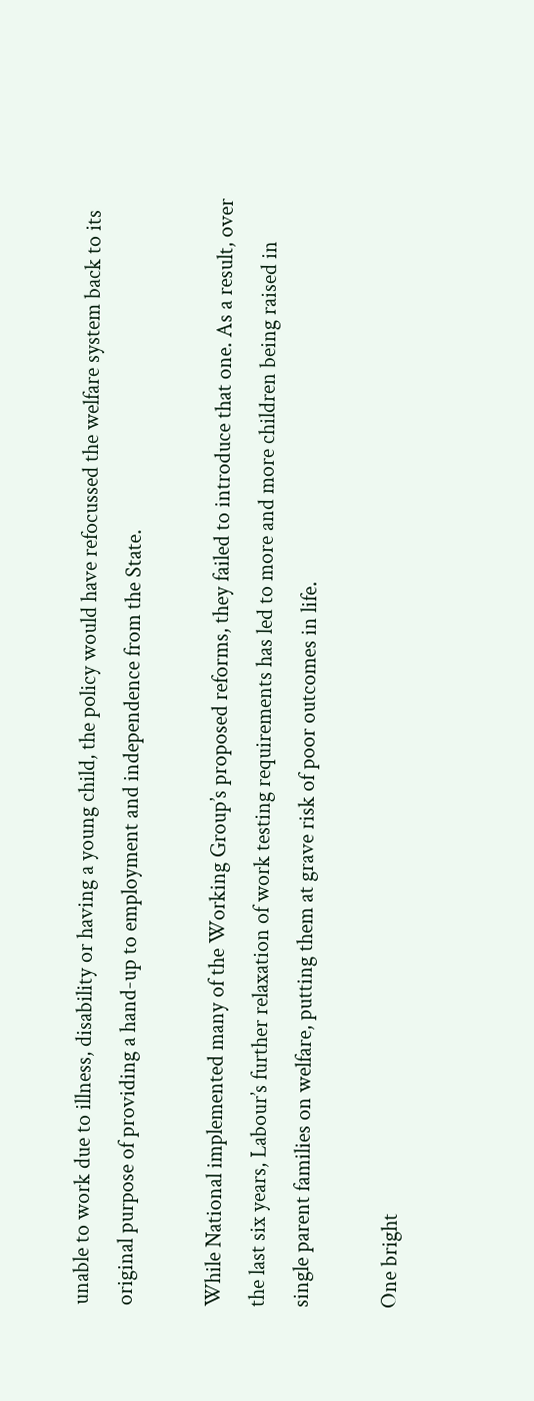unable to work due to illness, disability or having a young child, the policy would have refocussed the welfare system back to its original purpose of providing a hand-up to employment and independence from the State.

While National implemented many of the Working Group’s proposed reforms, they failed to introduce that one. As a result, over the last six years, Labour’s further relaxation of work testing requirements has led to more and more children being raised in single parent families on welfare, putting them at grave risk of poor outcomes in life.

One bright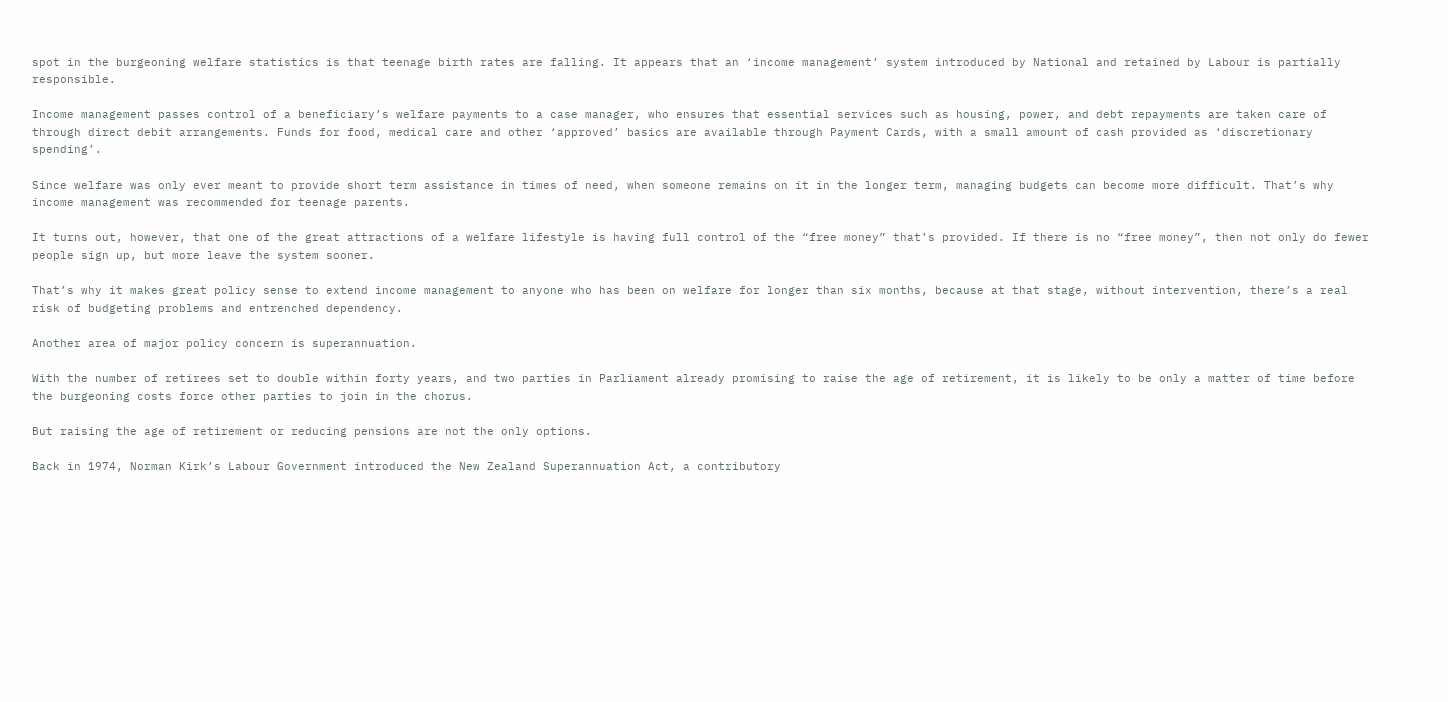spot in the burgeoning welfare statistics is that teenage birth rates are falling. It appears that an ‘income management’ system introduced by National and retained by Labour is partially responsible.

Income management passes control of a beneficiary’s welfare payments to a case manager, who ensures that essential services such as housing, power, and debt repayments are taken care of through direct debit arrangements. Funds for food, medical care and other ‘approved’ basics are available through Payment Cards, with a small amount of cash provided as ‘discretionary spending’.

Since welfare was only ever meant to provide short term assistance in times of need, when someone remains on it in the longer term, managing budgets can become more difficult. That’s why income management was recommended for teenage parents.

It turns out, however, that one of the great attractions of a welfare lifestyle is having full control of the “free money” that’s provided. If there is no “free money”, then not only do fewer people sign up, but more leave the system sooner.

That’s why it makes great policy sense to extend income management to anyone who has been on welfare for longer than six months, because at that stage, without intervention, there’s a real risk of budgeting problems and entrenched dependency.

Another area of major policy concern is superannuation.

With the number of retirees set to double within forty years, and two parties in Parliament already promising to raise the age of retirement, it is likely to be only a matter of time before the burgeoning costs force other parties to join in the chorus.

But raising the age of retirement or reducing pensions are not the only options.

Back in 1974, Norman Kirk’s Labour Government introduced the New Zealand Superannuation Act, a contributory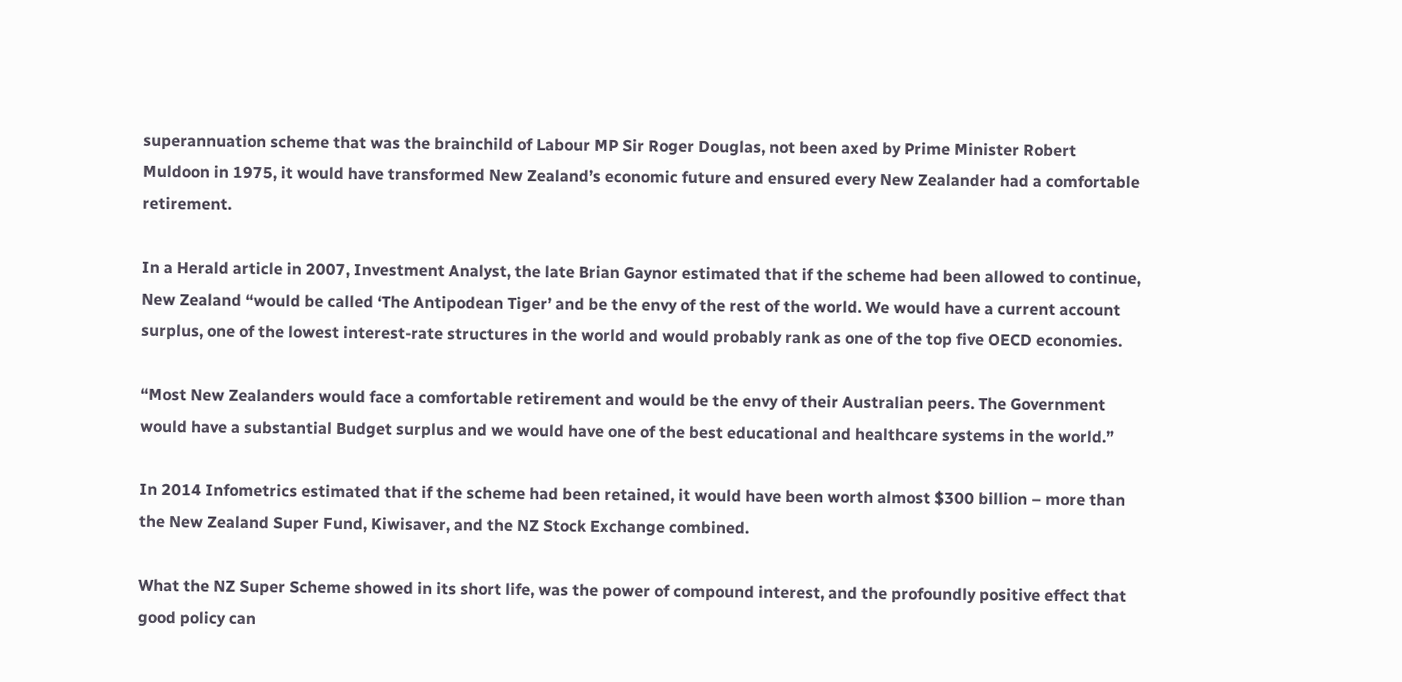superannuation scheme that was the brainchild of Labour MP Sir Roger Douglas, not been axed by Prime Minister Robert Muldoon in 1975, it would have transformed New Zealand’s economic future and ensured every New Zealander had a comfortable retirement.

In a Herald article in 2007, Investment Analyst, the late Brian Gaynor estimated that if the scheme had been allowed to continue, New Zealand “would be called ‘The Antipodean Tiger’ and be the envy of the rest of the world. We would have a current account surplus, one of the lowest interest-rate structures in the world and would probably rank as one of the top five OECD economies.

“Most New Zealanders would face a comfortable retirement and would be the envy of their Australian peers. The Government would have a substantial Budget surplus and we would have one of the best educational and healthcare systems in the world.”

In 2014 Infometrics estimated that if the scheme had been retained, it would have been worth almost $300 billion – more than the New Zealand Super Fund, Kiwisaver, and the NZ Stock Exchange combined.

What the NZ Super Scheme showed in its short life, was the power of compound interest, and the profoundly positive effect that good policy can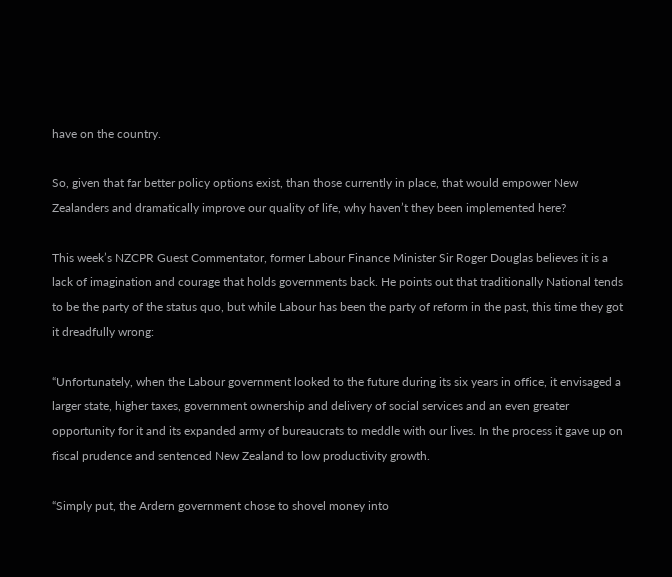have on the country.

So, given that far better policy options exist, than those currently in place, that would empower New Zealanders and dramatically improve our quality of life, why haven’t they been implemented here?

This week’s NZCPR Guest Commentator, former Labour Finance Minister Sir Roger Douglas believes it is a lack of imagination and courage that holds governments back. He points out that traditionally National tends to be the party of the status quo, but while Labour has been the party of reform in the past, this time they got it dreadfully wrong:

“Unfortunately, when the Labour government looked to the future during its six years in office, it envisaged a larger state, higher taxes, government ownership and delivery of social services and an even greater opportunity for it and its expanded army of bureaucrats to meddle with our lives. In the process it gave up on fiscal prudence and sentenced New Zealand to low productivity growth.

“Simply put, the Ardern government chose to shovel money into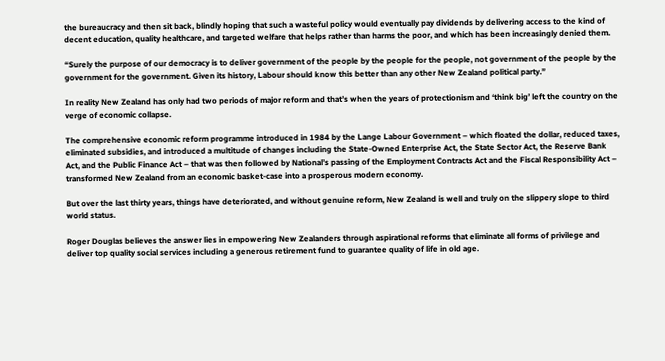the bureaucracy and then sit back, blindly hoping that such a wasteful policy would eventually pay dividends by delivering access to the kind of decent education, quality healthcare, and targeted welfare that helps rather than harms the poor, and which has been increasingly denied them.

“Surely the purpose of our democracy is to deliver government of the people by the people for the people, not government of the people by the government for the government. Given its history, Labour should know this better than any other New Zealand political party.”

In reality New Zealand has only had two periods of major reform and that’s when the years of protectionism and ‘think big’ left the country on the verge of economic collapse.

The comprehensive economic reform programme introduced in 1984 by the Lange Labour Government – which floated the dollar, reduced taxes, eliminated subsidies, and introduced a multitude of changes including the State-Owned Enterprise Act, the State Sector Act, the Reserve Bank Act, and the Public Finance Act – that was then followed by National’s passing of the Employment Contracts Act and the Fiscal Responsibility Act – transformed New Zealand from an economic basket-case into a prosperous modern economy.

But over the last thirty years, things have deteriorated, and without genuine reform, New Zealand is well and truly on the slippery slope to third world status.

Roger Douglas believes the answer lies in empowering New Zealanders through aspirational reforms that eliminate all forms of privilege and deliver top quality social services including a generous retirement fund to guarantee quality of life in old age.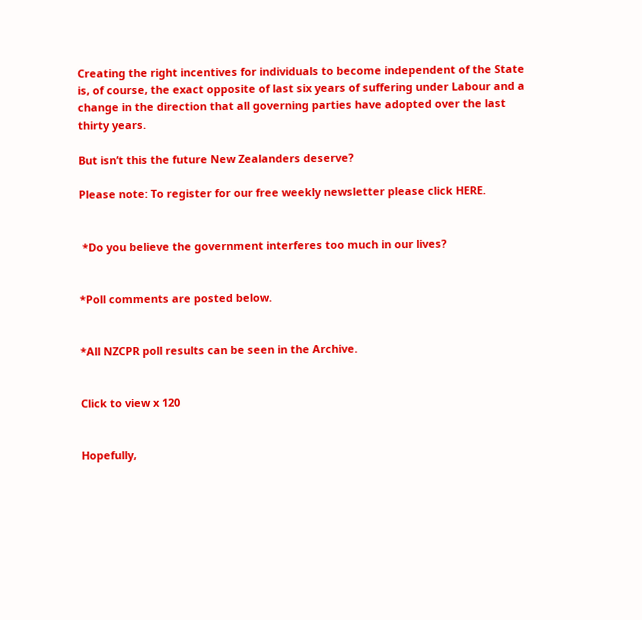Creating the right incentives for individuals to become independent of the State is, of course, the exact opposite of last six years of suffering under Labour and a change in the direction that all governing parties have adopted over the last thirty years.

But isn’t this the future New Zealanders deserve?

Please note: To register for our free weekly newsletter please click HERE.


 *Do you believe the government interferes too much in our lives?


*Poll comments are posted below.


*All NZCPR poll results can be seen in the Archive.


Click to view x 120


Hopefully,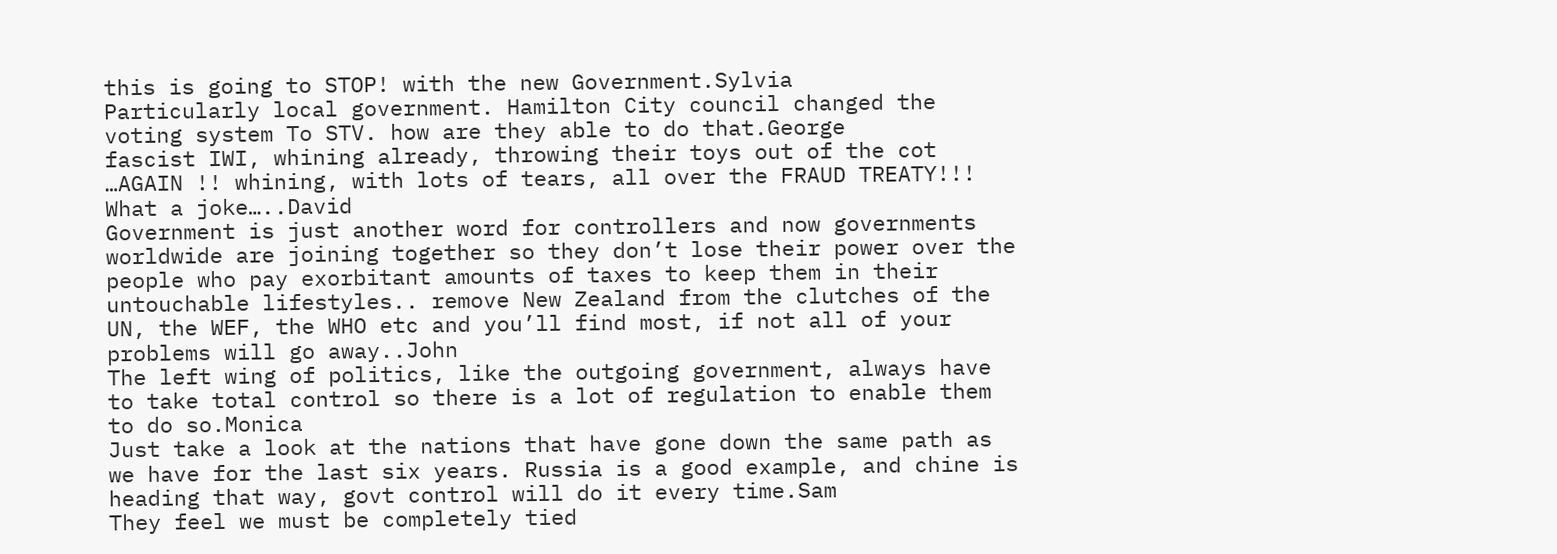this is going to STOP! with the new Government.Sylvia
Particularly local government. Hamilton City council changed the voting system To STV. how are they able to do that.George
fascist IWI, whining already, throwing their toys out of the cot …AGAIN !! whining, with lots of tears, all over the FRAUD TREATY!!! What a joke…..David
Government is just another word for controllers and now governments worldwide are joining together so they don’t lose their power over the people who pay exorbitant amounts of taxes to keep them in their untouchable lifestyles.. remove New Zealand from the clutches of the UN, the WEF, the WHO etc and you’ll find most, if not all of your problems will go away..John
The left wing of politics, like the outgoing government, always have to take total control so there is a lot of regulation to enable them to do so.Monica
Just take a look at the nations that have gone down the same path as we have for the last six years. Russia is a good example, and chine is heading that way, govt control will do it every time.Sam
They feel we must be completely tied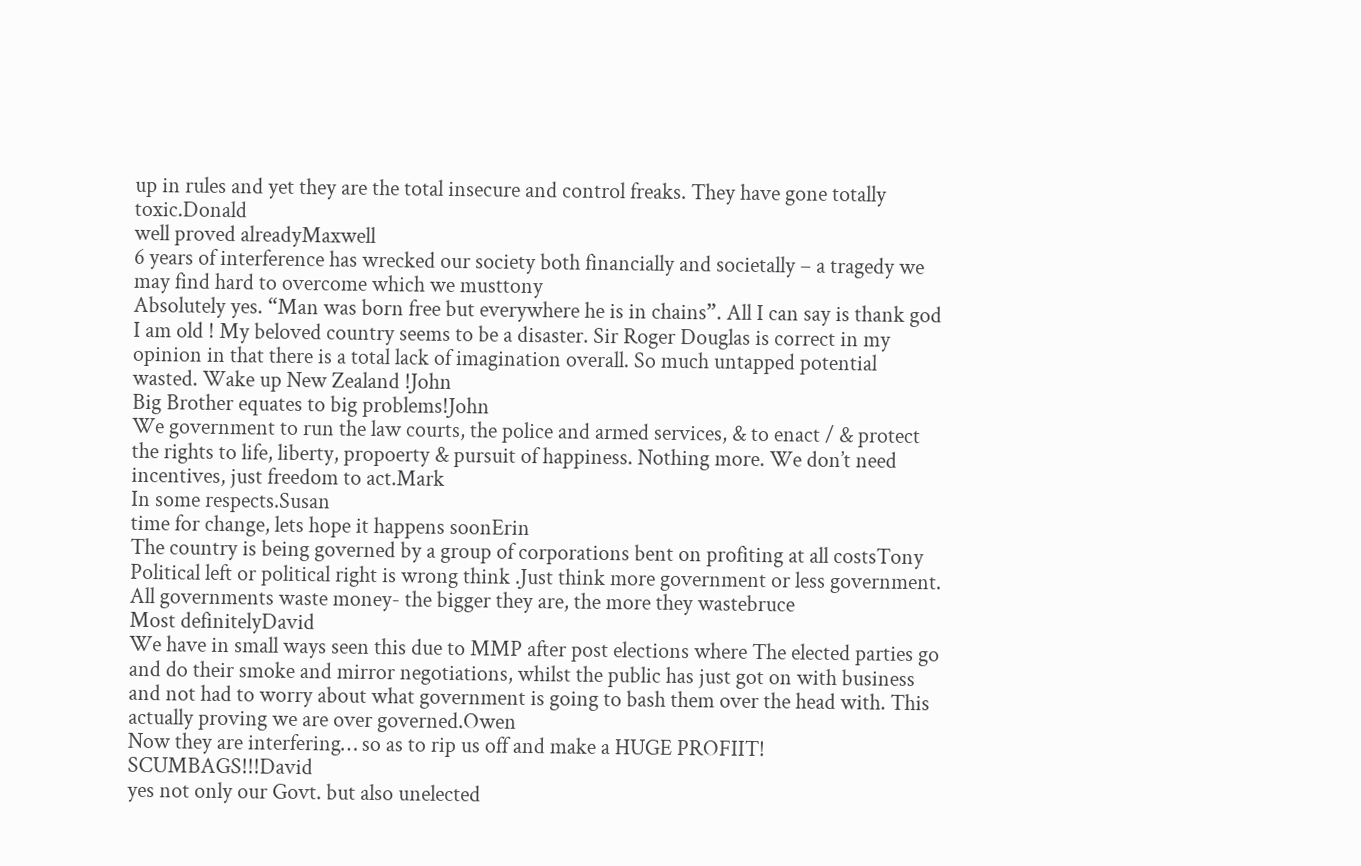up in rules and yet they are the total insecure and control freaks. They have gone totally toxic.Donald
well proved alreadyMaxwell
6 years of interference has wrecked our society both financially and societally – a tragedy we may find hard to overcome which we musttony
Absolutely yes. “Man was born free but everywhere he is in chains”. All I can say is thank god I am old ! My beloved country seems to be a disaster. Sir Roger Douglas is correct in my opinion in that there is a total lack of imagination overall. So much untapped potential wasted. Wake up New Zealand !John
Big Brother equates to big problems!John
We government to run the law courts, the police and armed services, & to enact / & protect the rights to life, liberty, propoerty & pursuit of happiness. Nothing more. We don’t need incentives, just freedom to act.Mark
In some respects.Susan
time for change, lets hope it happens soonErin
The country is being governed by a group of corporations bent on profiting at all costsTony
Political left or political right is wrong think .Just think more government or less government. All governments waste money- the bigger they are, the more they wastebruce
Most definitelyDavid
We have in small ways seen this due to MMP after post elections where The elected parties go and do their smoke and mirror negotiations, whilst the public has just got on with business and not had to worry about what government is going to bash them over the head with. This actually proving we are over governed.Owen
Now they are interfering… so as to rip us off and make a HUGE PROFIIT! SCUMBAGS!!!David
yes not only our Govt. but also unelected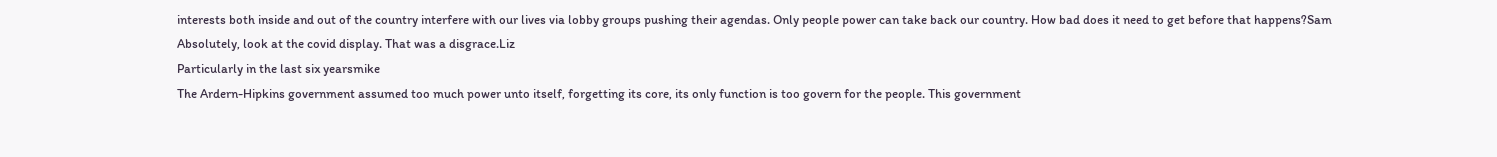interests both inside and out of the country interfere with our lives via lobby groups pushing their agendas. Only people power can take back our country. How bad does it need to get before that happens?Sam
Absolutely, look at the covid display. That was a disgrace.Liz
Particularly in the last six yearsmike
The Ardern-Hipkins government assumed too much power unto itself, forgetting its core, its only function is too govern for the people. This government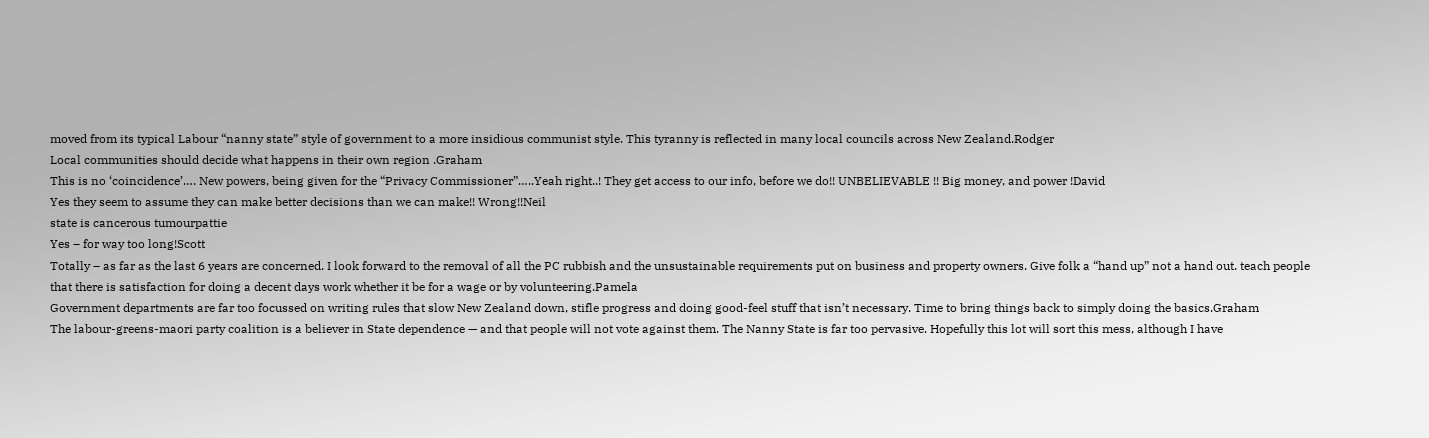moved from its typical Labour “nanny state” style of government to a more insidious communist style. This tyranny is reflected in many local councils across New Zealand.Rodger
Local communities should decide what happens in their own region .Graham
This is no ‘coincidence’…. New powers, being given for the “Privacy Commissioner”…..Yeah right..! They get access to our info, before we do!! UNBELIEVABLE !! Big money, and power !David
Yes they seem to assume they can make better decisions than we can make!! Wrong!!Neil
state is cancerous tumourpattie
Yes – for way too long!Scott
Totally – as far as the last 6 years are concerned. I look forward to the removal of all the PC rubbish and the unsustainable requirements put on business and property owners. Give folk a “hand up” not a hand out. teach people that there is satisfaction for doing a decent days work whether it be for a wage or by volunteering.Pamela
Government departments are far too focussed on writing rules that slow New Zealand down, stifle progress and doing good-feel stuff that isn’t necessary. Time to bring things back to simply doing the basics.Graham
The labour-greens-maori party coalition is a believer in State dependence — and that people will not vote against them. The Nanny State is far too pervasive. Hopefully this lot will sort this mess, although I have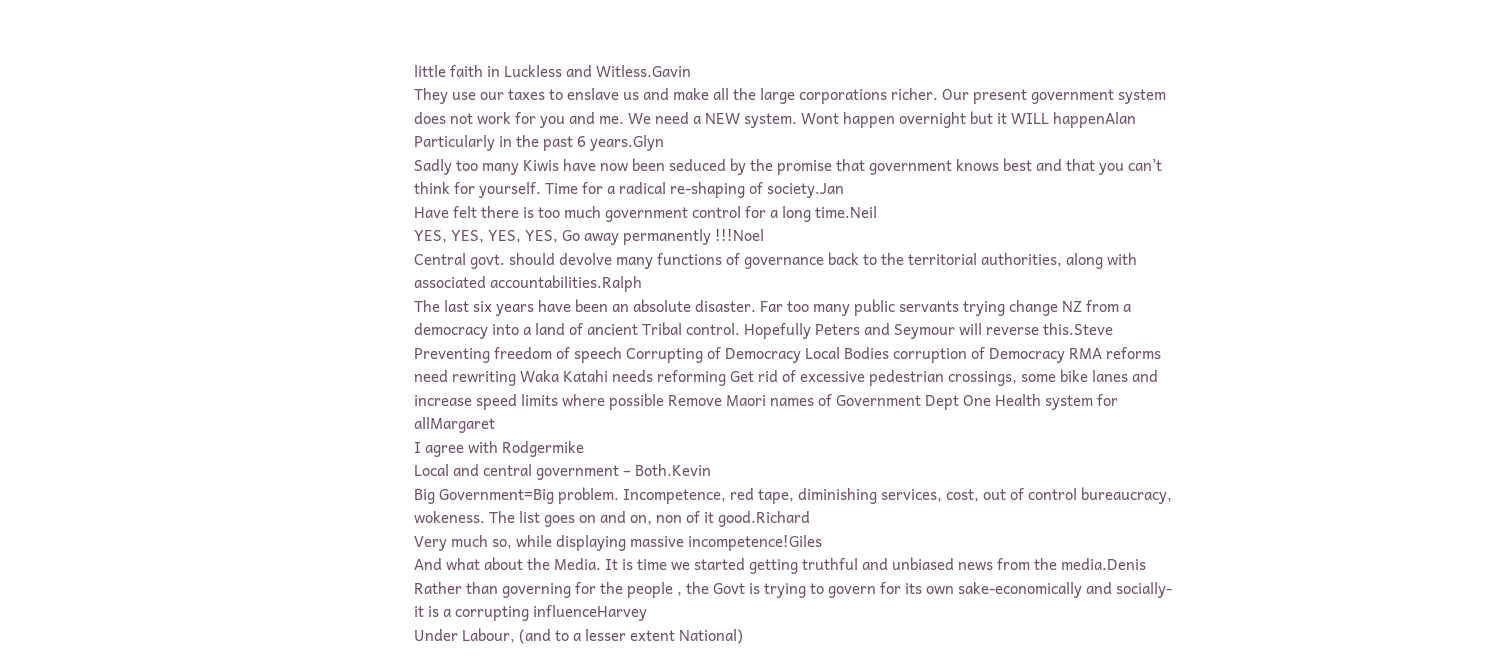little faith in Luckless and Witless.Gavin
They use our taxes to enslave us and make all the large corporations richer. Our present government system does not work for you and me. We need a NEW system. Wont happen overnight but it WILL happenAlan
Particularly in the past 6 years.Glyn
Sadly too many Kiwis have now been seduced by the promise that government knows best and that you can’t think for yourself. Time for a radical re-shaping of society.Jan
Have felt there is too much government control for a long time.Neil
YES, YES, YES, YES, Go away permanently !!!Noel
Central govt. should devolve many functions of governance back to the territorial authorities, along with associated accountabilities.Ralph
The last six years have been an absolute disaster. Far too many public servants trying change NZ from a democracy into a land of ancient Tribal control. Hopefully Peters and Seymour will reverse this.Steve
Preventing freedom of speech Corrupting of Democracy Local Bodies corruption of Democracy RMA reforms need rewriting Waka Katahi needs reforming Get rid of excessive pedestrian crossings, some bike lanes and increase speed limits where possible Remove Maori names of Government Dept One Health system for allMargaret
I agree with Rodgermike
Local and central government – Both.Kevin
Big Government=Big problem. Incompetence, red tape, diminishing services, cost, out of control bureaucracy, wokeness. The list goes on and on, non of it good.Richard
Very much so, while displaying massive incompetence!Giles
And what about the Media. It is time we started getting truthful and unbiased news from the media.Denis
Rather than governing for the people , the Govt is trying to govern for its own sake-economically and socially- it is a corrupting influenceHarvey
Under Labour, (and to a lesser extent National)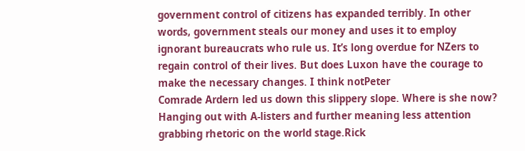government control of citizens has expanded terribly. In other words, government steals our money and uses it to employ ignorant bureaucrats who rule us. It’s long overdue for NZers to regain control of their lives. But does Luxon have the courage to make the necessary changes. I think notPeter
Comrade Ardern led us down this slippery slope. Where is she now? Hanging out with A-listers and further meaning less attention grabbing rhetoric on the world stage.Rick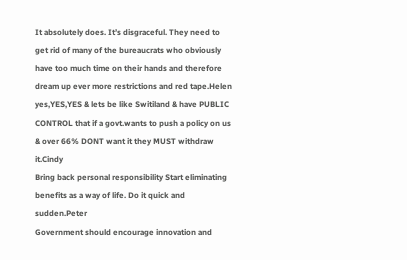It absolutely does. It’s disgraceful. They need to get rid of many of the bureaucrats who obviously have too much time on their hands and therefore dream up ever more restrictions and red tape.Helen
yes,YES,YES & lets be like Switiland & have PUBLIC CONTROL that if a govt.wants to push a policy on us & over 66% DONT want it they MUST withdraw it.Cindy
Bring back personal responsibility Start eliminating benefits as a way of life. Do it quick and sudden.Peter
Government should encourage innovation and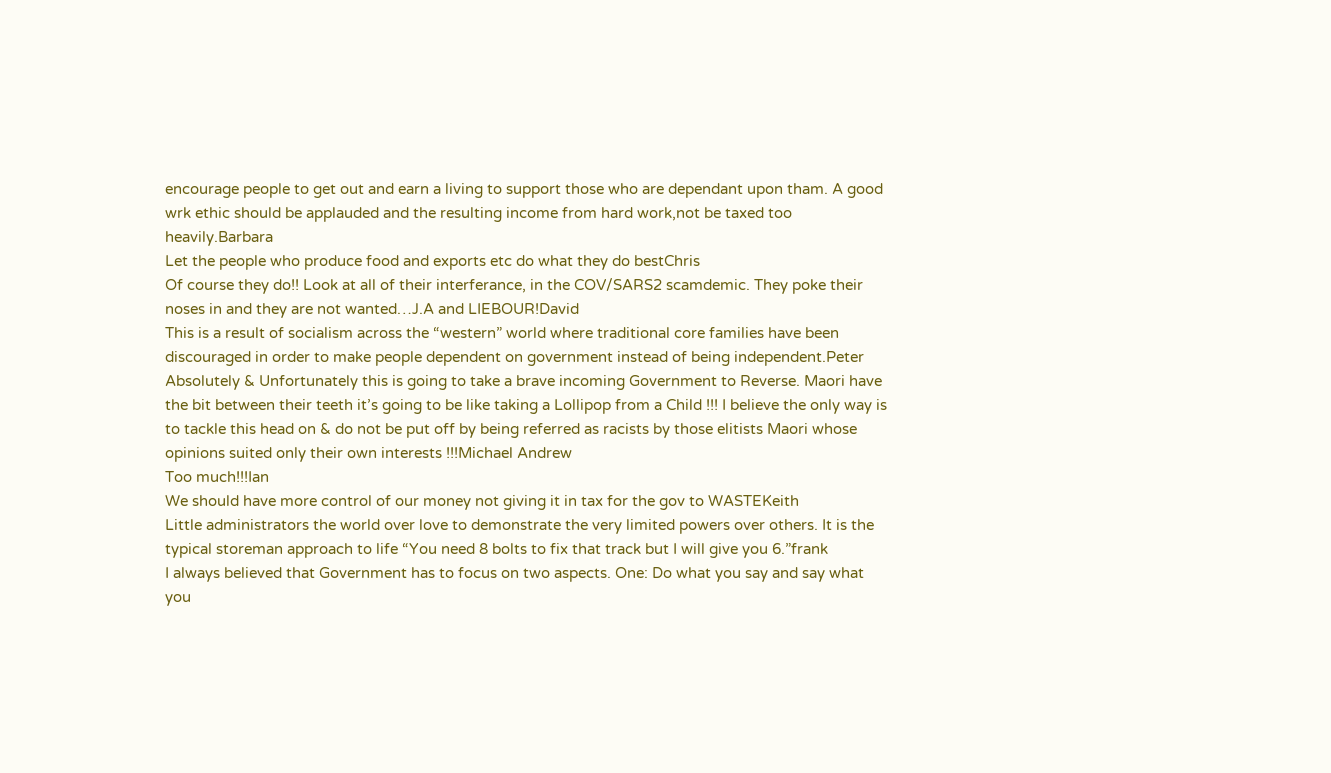encourage people to get out and earn a living to support those who are dependant upon tham. A good wrk ethic should be applauded and the resulting income from hard work,not be taxed too heavily.Barbara
Let the people who produce food and exports etc do what they do bestChris
Of course they do!! Look at all of their interferance, in the COV/SARS2 scamdemic. They poke their noses in and they are not wanted…J.A and LIEBOUR!David
This is a result of socialism across the “western” world where traditional core families have been discouraged in order to make people dependent on government instead of being independent.Peter
Absolutely & Unfortunately this is going to take a brave incoming Government to Reverse. Maori have the bit between their teeth it’s going to be like taking a Lollipop from a Child !!! I believe the only way is to tackle this head on & do not be put off by being referred as racists by those elitists Maori whose opinions suited only their own interests !!!Michael Andrew
Too much!!!Ian
We should have more control of our money not giving it in tax for the gov to WASTEKeith
Little administrators the world over love to demonstrate the very limited powers over others. It is the typical storeman approach to life “You need 8 bolts to fix that track but I will give you 6.”frank
I always believed that Government has to focus on two aspects. One: Do what you say and say what you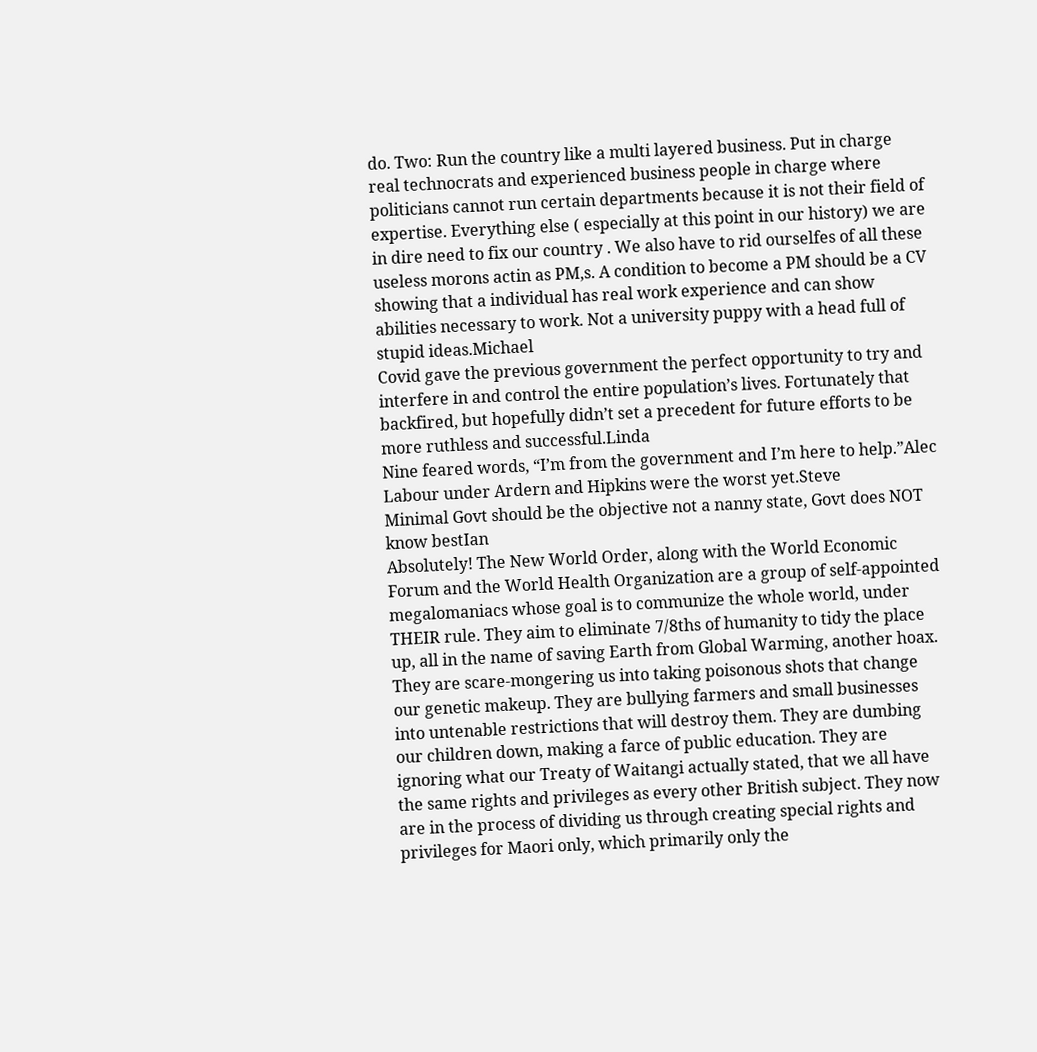do. Two: Run the country like a multi layered business. Put in charge real technocrats and experienced business people in charge where politicians cannot run certain departments because it is not their field of expertise. Everything else ( especially at this point in our history) we are in dire need to fix our country . We also have to rid ourselfes of all these useless morons actin as PM,s. A condition to become a PM should be a CV showing that a individual has real work experience and can show abilities necessary to work. Not a university puppy with a head full of stupid ideas.Michael
Covid gave the previous government the perfect opportunity to try and interfere in and control the entire population’s lives. Fortunately that backfired, but hopefully didn’t set a precedent for future efforts to be more ruthless and successful.Linda
Nine feared words, “I’m from the government and I’m here to help.”Alec
Labour under Ardern and Hipkins were the worst yet.Steve
Minimal Govt should be the objective not a nanny state, Govt does NOT know bestIan
Absolutely! The New World Order, along with the World Economic Forum and the World Health Organization are a group of self-appointed megalomaniacs whose goal is to communize the whole world, under THEIR rule. They aim to eliminate 7/8ths of humanity to tidy the place up, all in the name of saving Earth from Global Warming, another hoax. They are scare-mongering us into taking poisonous shots that change our genetic makeup. They are bullying farmers and small businesses into untenable restrictions that will destroy them. They are dumbing our children down, making a farce of public education. They are ignoring what our Treaty of Waitangi actually stated, that we all have the same rights and privileges as every other British subject. They now are in the process of dividing us through creating special rights and privileges for Maori only, which primarily only the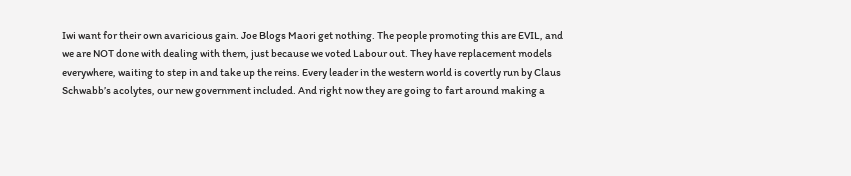Iwi want for their own avaricious gain. Joe Blogs Maori get nothing. The people promoting this are EVIL, and we are NOT done with dealing with them, just because we voted Labour out. They have replacement models everywhere, waiting to step in and take up the reins. Every leader in the western world is covertly run by Claus Schwabb’s acolytes, our new government included. And right now they are going to fart around making a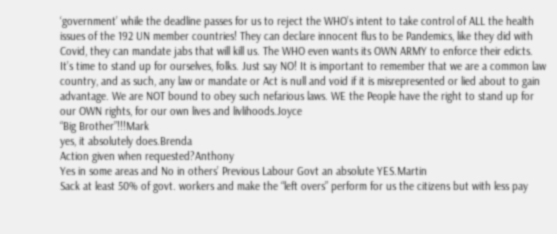‘government’ while the deadline passes for us to reject the WHO’s intent to take control of ALL the health issues of the 192 UN member countries! They can declare innocent flus to be Pandemics, like they did with Covid, they can mandate jabs that will kill us. The WHO even wants its OWN ARMY to enforce their edicts. It’s time to stand up for ourselves, folks. Just say NO! It is important to remember that we are a common law country, and as such, any law or mandate or Act is null and void if it is misrepresented or lied about to gain advantage. We are NOT bound to obey such nefarious laws. WE the People have the right to stand up for our OWN rights, for our own lives and livlihoods.Joyce
“Big Brother”!!!Mark
yes, it absolutely does.Brenda
Action given when requested?Anthony
Yes in some areas and No in others’ Previous Labour Govt an absolute YES.Martin
Sack at least 50% of govt. workers and make the “left overs” perform for us the citizens but with less pay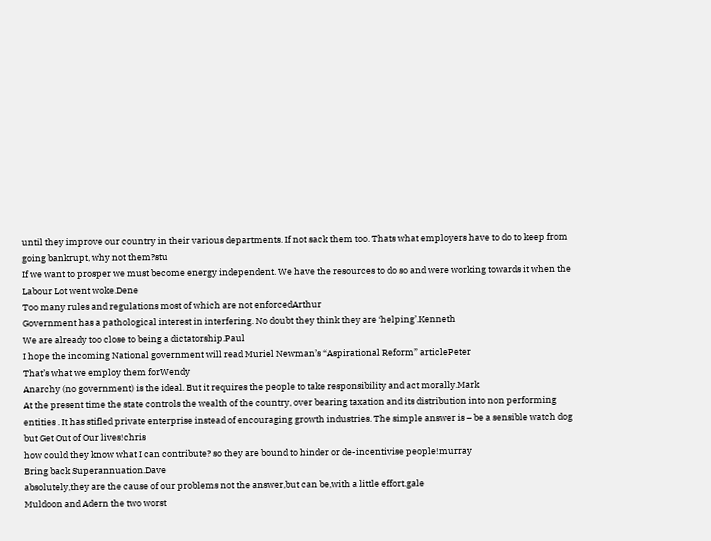until they improve our country in their various departments. If not sack them too. Thats what employers have to do to keep from going bankrupt, why not them?stu
If we want to prosper we must become energy independent. We have the resources to do so and were working towards it when the Labour Lot went woke.Dene
Too many rules and regulations most of which are not enforcedArthur
Government has a pathological interest in interfering. No doubt they think they are ‘helping’.Kenneth
We are already too close to being a dictatorship.Paul
I hope the incoming National government will read Muriel Newman’s “Aspirational Reform” articlePeter
That’s what we employ them forWendy
Anarchy (no government) is the ideal. But it requires the people to take responsibility and act morally.Mark
At the present time the state controls the wealth of the country, over bearing taxation and its distribution into non performing entities . It has stifled private enterprise instead of encouraging growth industries. The simple answer is – be a sensible watch dog but Get Out of Our lives!chris
how could they know what I can contribute? so they are bound to hinder or de-incentivise people!murray
Bring back Superannuation.Dave
absolutely,they are the cause of our problems not the answer,but can be,with a little effort.gale
Muldoon and Adern the two worst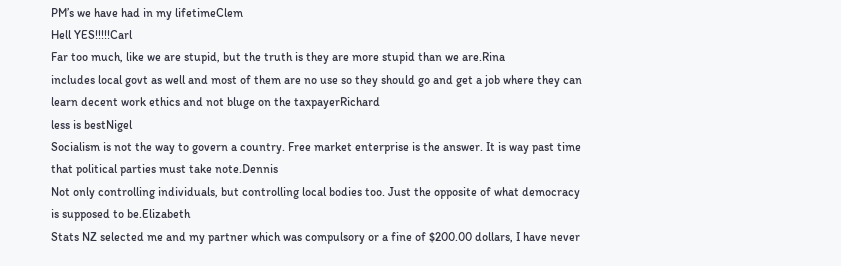PM’s we have had in my lifetimeClem
Hell YES!!!!!Carl
Far too much, like we are stupid, but the truth is they are more stupid than we are.Rina
includes local govt as well and most of them are no use so they should go and get a job where they can learn decent work ethics and not bluge on the taxpayerRichard
less is bestNigel
Socialism is not the way to govern a country. Free market enterprise is the answer. It is way past time that political parties must take note.Dennis
Not only controlling individuals, but controlling local bodies too. Just the opposite of what democracy is supposed to be.Elizabeth
Stats NZ selected me and my partner which was compulsory or a fine of $200.00 dollars, I have never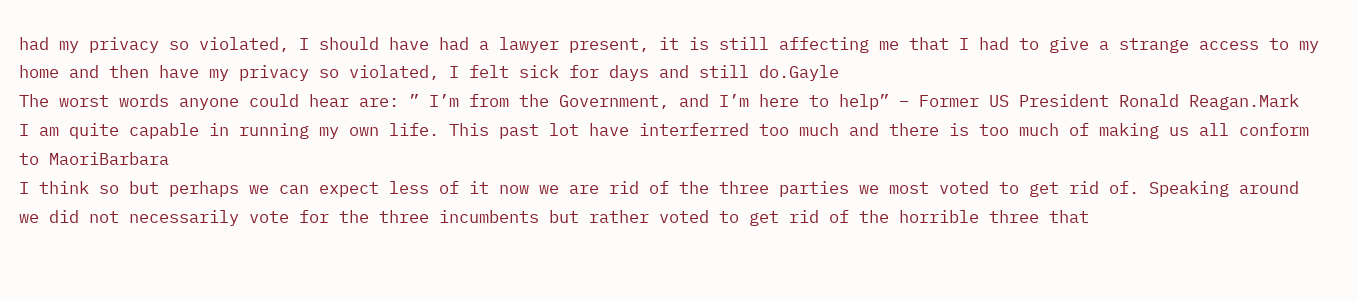had my privacy so violated, I should have had a lawyer present, it is still affecting me that I had to give a strange access to my home and then have my privacy so violated, I felt sick for days and still do.Gayle
The worst words anyone could hear are: ” I’m from the Government, and I’m here to help” – Former US President Ronald Reagan.Mark
I am quite capable in running my own life. This past lot have interferred too much and there is too much of making us all conform to MaoriBarbara
I think so but perhaps we can expect less of it now we are rid of the three parties we most voted to get rid of. Speaking around we did not necessarily vote for the three incumbents but rather voted to get rid of the horrible three that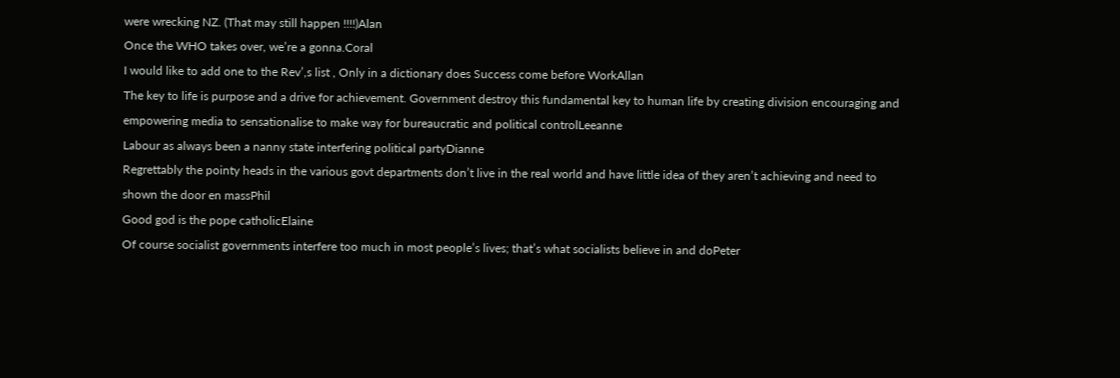were wrecking NZ. (That may still happen !!!!)Alan
Once the WHO takes over, we’re a gonna.Coral
I would like to add one to the Rev’,s list , Only in a dictionary does Success come before WorkAllan
The key to life is purpose and a drive for achievement. Government destroy this fundamental key to human life by creating division encouraging and empowering media to sensationalise to make way for bureaucratic and political controlLeeanne
Labour as always been a nanny state interfering political partyDianne
Regrettably the pointy heads in the various govt departments don’t live in the real world and have little idea of they aren’t achieving and need to shown the door en massPhil
Good god is the pope catholicElaine
Of course socialist governments interfere too much in most people’s lives; that’s what socialists believe in and doPeter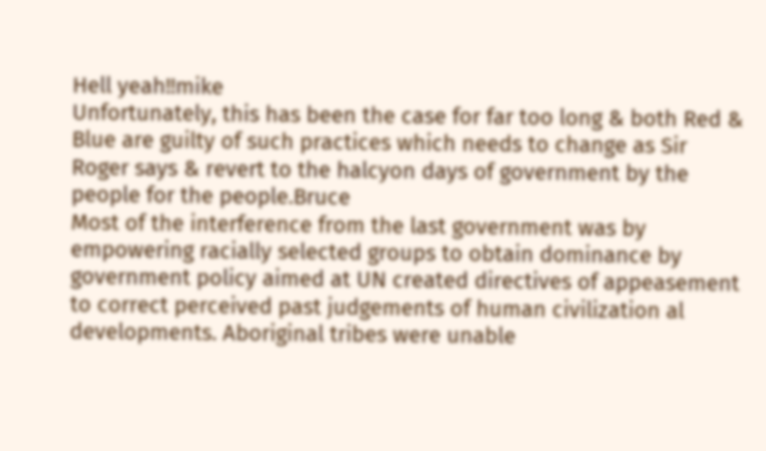Hell yeah!!mike
Unfortunately, this has been the case for far too long & both Red & Blue are guilty of such practices which needs to change as Sir Roger says & revert to the halcyon days of government by the people for the people.Bruce
Most of the interference from the last government was by empowering racially selected groups to obtain dominance by government policy aimed at UN created directives of appeasement to correct perceived past judgements of human civilization al developments. Aboriginal tribes were unable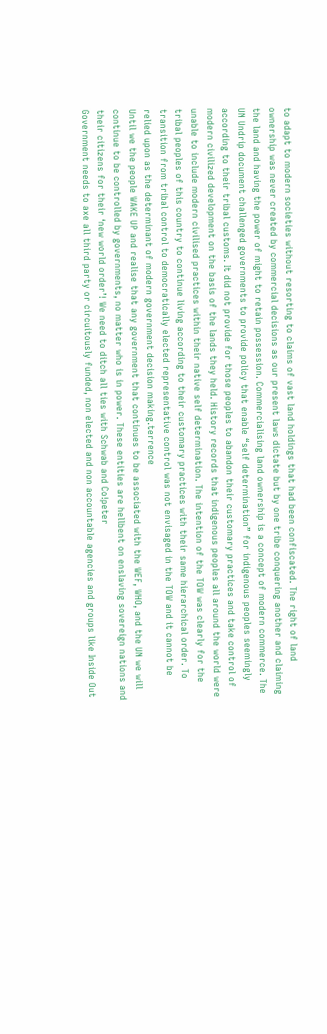to adapt to modern societies without resorting to claims of vast land holdings that had been confiscated. The right of land ownership was never created by commercial decisions as our present laws dictate but by one tribe conquering another and claiming the land and having the power of might to retain possession. Commercialising land ownership is a concept of modern commerce. The UN Undrip document challenged governments to provide policy that enable “self determination” for indigenous peoples seemingly according to their tribal customs. It did not provide for those peoples to abandon their customary practices and take control of modern civilized development on the basis of the lands they held. History records that indigenous peoples all around the world were unable to include modern civilised practices within their native self determination. The intention of the TOW was clearly for the tribal peoples of this country to continue living according to their customary practices with their same hierarchical order. To transition from tribal control to democratically elected representative control was not envisaged in the TOW and it cannot be relied upon as the determinant of modern government decision making.terrence
Until we the people WAKE UP and realise that any government that continues to be associated with the WEF, WHO, and the UN we will continue to be controlled by governments, no matter who is in power. These entities are hellbent on enslaving sovereign nations and their citizens for their ‘new world order’! We need to ditch all ties with Schwab and Co!peter
Government needs to axe all third party or circuitously funded, non elected and non accountable agencies and groups like Inside Out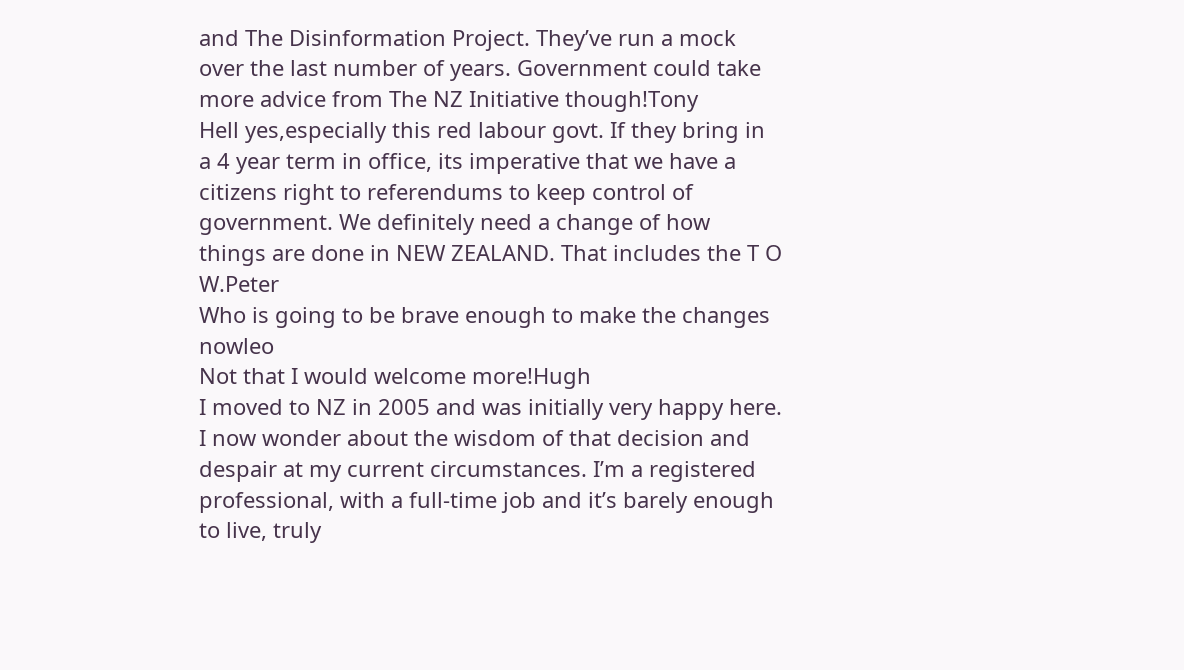and The Disinformation Project. They’ve run a mock over the last number of years. Government could take more advice from The NZ Initiative though!Tony
Hell yes,especially this red labour govt. If they bring in a 4 year term in office, its imperative that we have a citizens right to referendums to keep control of government. We definitely need a change of how things are done in NEW ZEALAND. That includes the T O W.Peter
Who is going to be brave enough to make the changes nowleo
Not that I would welcome more!Hugh
I moved to NZ in 2005 and was initially very happy here. I now wonder about the wisdom of that decision and despair at my current circumstances. I’m a registered professional, with a full-time job and it’s barely enough to live, truly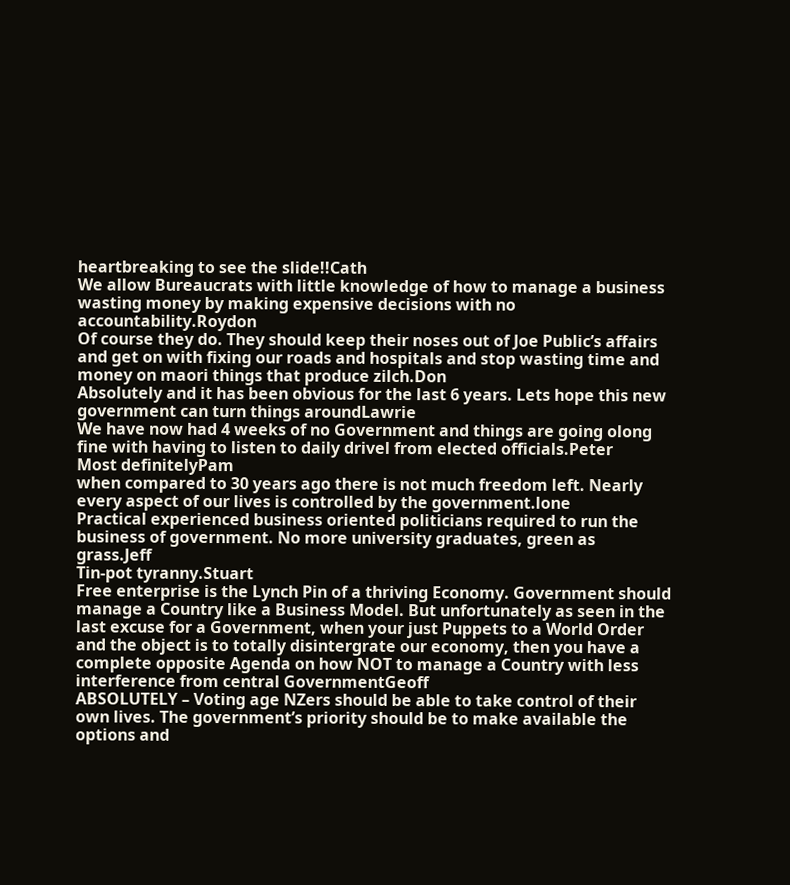heartbreaking to see the slide!!Cath
We allow Bureaucrats with little knowledge of how to manage a business wasting money by making expensive decisions with no accountability.Roydon
Of course they do. They should keep their noses out of Joe Public’s affairs and get on with fixing our roads and hospitals and stop wasting time and money on maori things that produce zilch.Don
Absolutely and it has been obvious for the last 6 years. Lets hope this new government can turn things aroundLawrie
We have now had 4 weeks of no Government and things are going olong fine with having to listen to daily drivel from elected officials.Peter
Most definitelyPam
when compared to 30 years ago there is not much freedom left. Nearly every aspect of our lives is controlled by the government.lone
Practical experienced business oriented politicians required to run the business of government. No more university graduates, green as grass.Jeff
Tin-pot tyranny.Stuart
Free enterprise is the Lynch Pin of a thriving Economy. Government should manage a Country like a Business Model. But unfortunately as seen in the last excuse for a Government, when your just Puppets to a World Order and the object is to totally disintergrate our economy, then you have a complete opposite Agenda on how NOT to manage a Country with less interference from central GovernmentGeoff
ABSOLUTELY – Voting age NZers should be able to take control of their own lives. The government’s priority should be to make available the options and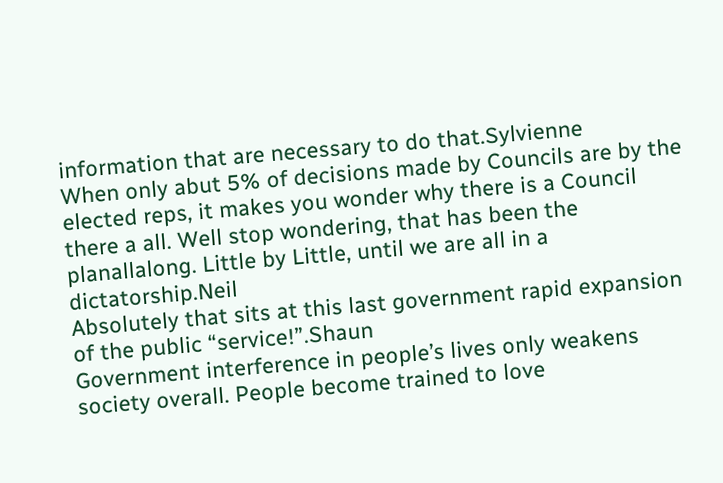information that are necessary to do that.Sylvienne
When only abut 5% of decisions made by Councils are by the elected reps, it makes you wonder why there is a Council there a all. Well stop wondering, that has been the planallalong. Little by Little, until we are all in a dictatorship.Neil
Absolutely that sits at this last government rapid expansion of the public “service!”.Shaun
Government interference in people’s lives only weakens society overall. People become trained to love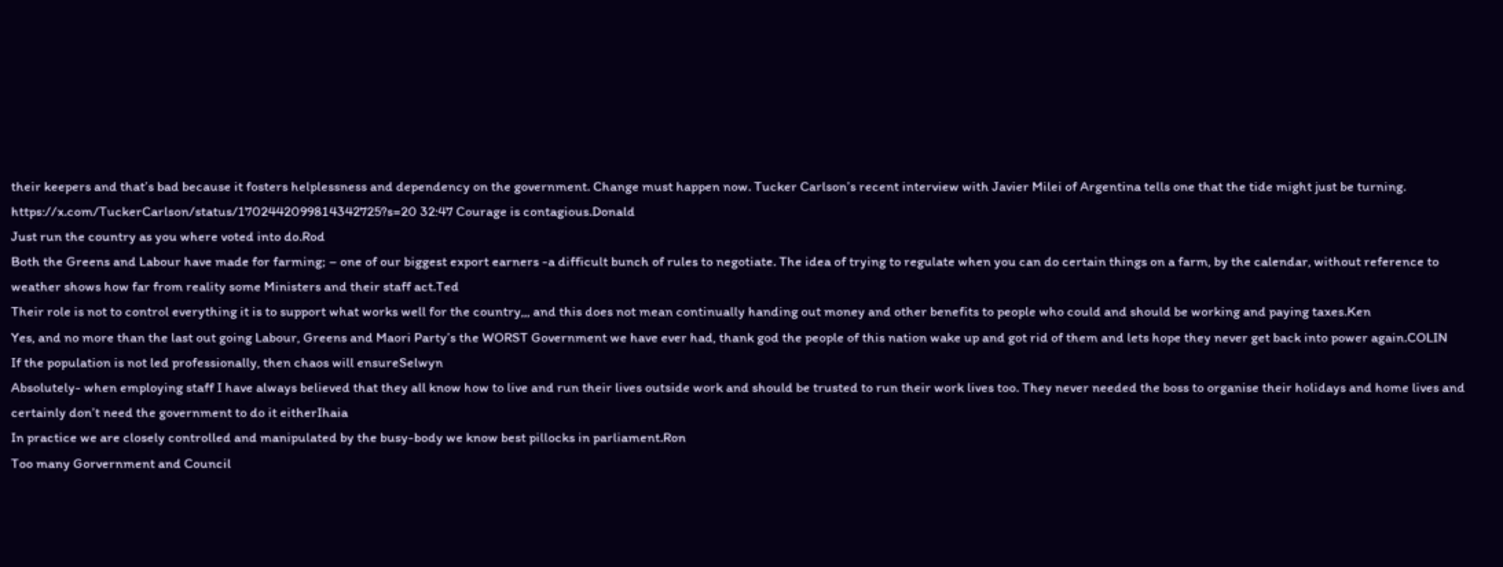their keepers and that’s bad because it fosters helplessness and dependency on the government. Change must happen now. Tucker Carlson’s recent interview with Javier Milei of Argentina tells one that the tide might just be turning. https://x.com/TuckerCarlson/status/1702442099814342725?s=20 32:47 Courage is contagious.Donald
Just run the country as you where voted into do.Rod
Both the Greens and Labour have made for farming; – one of our biggest export earners -a difficult bunch of rules to negotiate. The idea of trying to regulate when you can do certain things on a farm, by the calendar, without reference to weather shows how far from reality some Ministers and their staff act.Ted
Their role is not to control everything it is to support what works well for the country,,, and this does not mean continually handing out money and other benefits to people who could and should be working and paying taxes.Ken
Yes, and no more than the last out going Labour, Greens and Maori Party’s the WORST Government we have ever had, thank god the people of this nation wake up and got rid of them and lets hope they never get back into power again.COLIN
If the population is not led professionally, then chaos will ensureSelwyn
Absolutely- when employing staff I have always believed that they all know how to live and run their lives outside work and should be trusted to run their work lives too. They never needed the boss to organise their holidays and home lives and certainly don’t need the government to do it eitherIhaia
In practice we are closely controlled and manipulated by the busy-body we know best pillocks in parliament.Ron
Too many Gorvernment and Council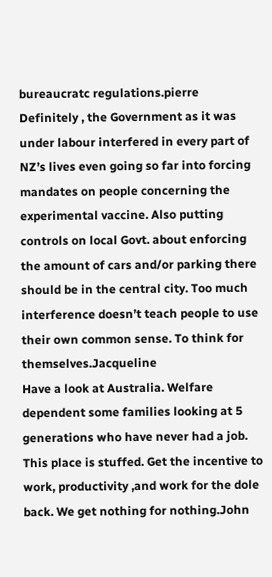bureaucratc regulations.pierre
Definitely , the Government as it was under labour interfered in every part of NZ’s lives even going so far into forcing mandates on people concerning the experimental vaccine. Also putting controls on local Govt. about enforcing the amount of cars and/or parking there should be in the central city. Too much interference doesn’t teach people to use their own common sense. To think for themselves.Jacqueline
Have a look at Australia. Welfare dependent some families looking at 5 generations who have never had a job. This place is stuffed. Get the incentive to work, productivity ,and work for the dole back. We get nothing for nothing.John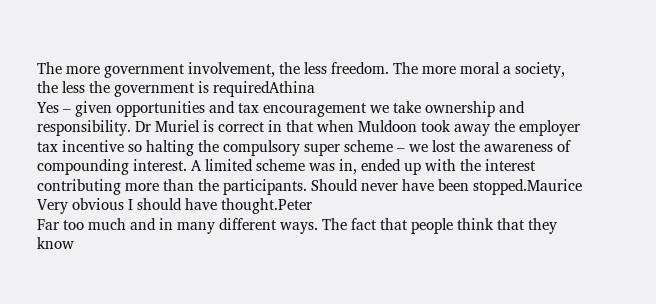The more government involvement, the less freedom. The more moral a society, the less the government is requiredAthina
Yes – given opportunities and tax encouragement we take ownership and responsibility. Dr Muriel is correct in that when Muldoon took away the employer tax incentive so halting the compulsory super scheme – we lost the awareness of compounding interest. A limited scheme was in, ended up with the interest contributing more than the participants. Should never have been stopped.Maurice
Very obvious I should have thought.Peter
Far too much and in many different ways. The fact that people think that they know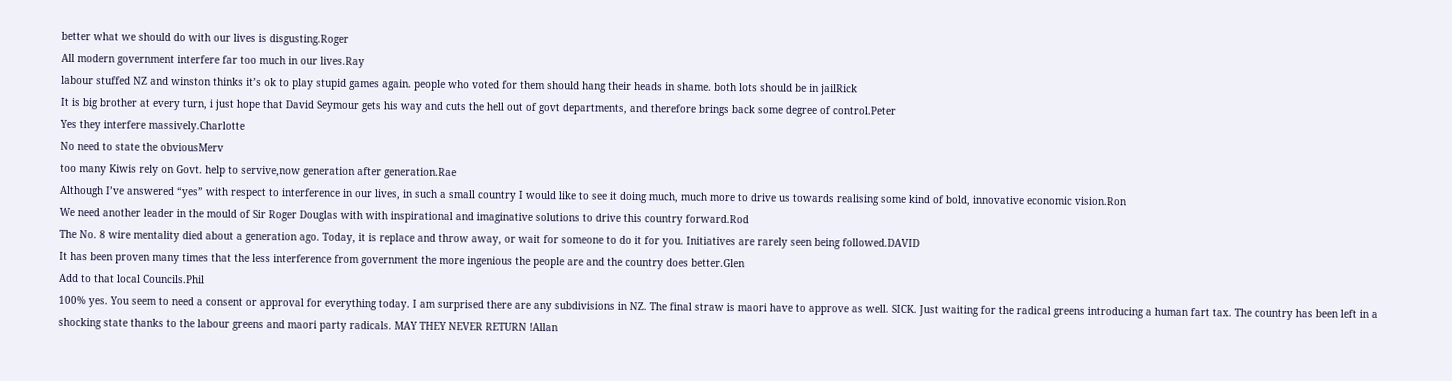better what we should do with our lives is disgusting.Roger
All modern government interfere far too much in our lives.Ray
labour stuffed NZ and winston thinks it’s ok to play stupid games again. people who voted for them should hang their heads in shame. both lots should be in jailRick
It is big brother at every turn, i just hope that David Seymour gets his way and cuts the hell out of govt departments, and therefore brings back some degree of control.Peter
Yes they interfere massively.Charlotte
No need to state the obviousMerv
too many Kiwis rely on Govt. help to servive,now generation after generation.Rae
Although I’ve answered “yes” with respect to interference in our lives, in such a small country I would like to see it doing much, much more to drive us towards realising some kind of bold, innovative economic vision.Ron
We need another leader in the mould of Sir Roger Douglas with with inspirational and imaginative solutions to drive this country forward.Rod
The No. 8 wire mentality died about a generation ago. Today, it is replace and throw away, or wait for someone to do it for you. Initiatives are rarely seen being followed.DAVID
It has been proven many times that the less interference from government the more ingenious the people are and the country does better.Glen
Add to that local Councils.Phil
100% yes. You seem to need a consent or approval for everything today. I am surprised there are any subdivisions in NZ. The final straw is maori have to approve as well. SICK. Just waiting for the radical greens introducing a human fart tax. The country has been left in a shocking state thanks to the labour greens and maori party radicals. MAY THEY NEVER RETURN !Allan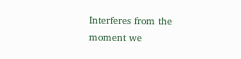Interferes from the moment we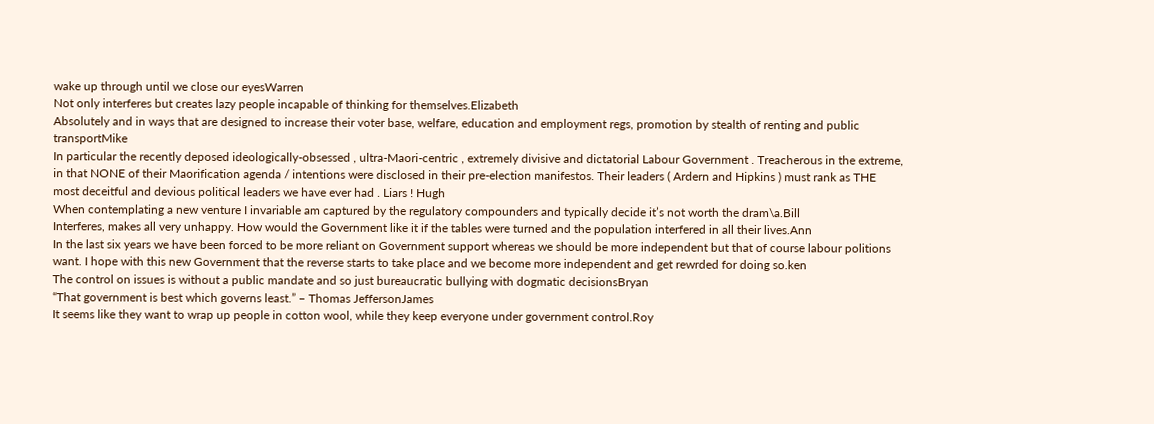wake up through until we close our eyesWarren
Not only interferes but creates lazy people incapable of thinking for themselves.Elizabeth
Absolutely and in ways that are designed to increase their voter base, welfare, education and employment regs, promotion by stealth of renting and public transportMike
In particular the recently deposed ideologically-obsessed , ultra-Maori-centric , extremely divisive and dictatorial Labour Government . Treacherous in the extreme, in that NONE of their Maorification agenda / intentions were disclosed in their pre-election manifestos. Their leaders ( Ardern and Hipkins ) must rank as THE most deceitful and devious political leaders we have ever had . Liars ! Hugh
When contemplating a new venture I invariable am captured by the regulatory compounders and typically decide it’s not worth the dram\a.Bill
Interferes, makes all very unhappy. How would the Government like it if the tables were turned and the population interfered in all their lives.Ann
In the last six years we have been forced to be more reliant on Government support whereas we should be more independent but that of course labour politions want. I hope with this new Government that the reverse starts to take place and we become more independent and get rewrded for doing so.ken
The control on issues is without a public mandate and so just bureaucratic bullying with dogmatic decisionsBryan
“That government is best which governs least.” – Thomas JeffersonJames
It seems like they want to wrap up people in cotton wool, while they keep everyone under government control.Roy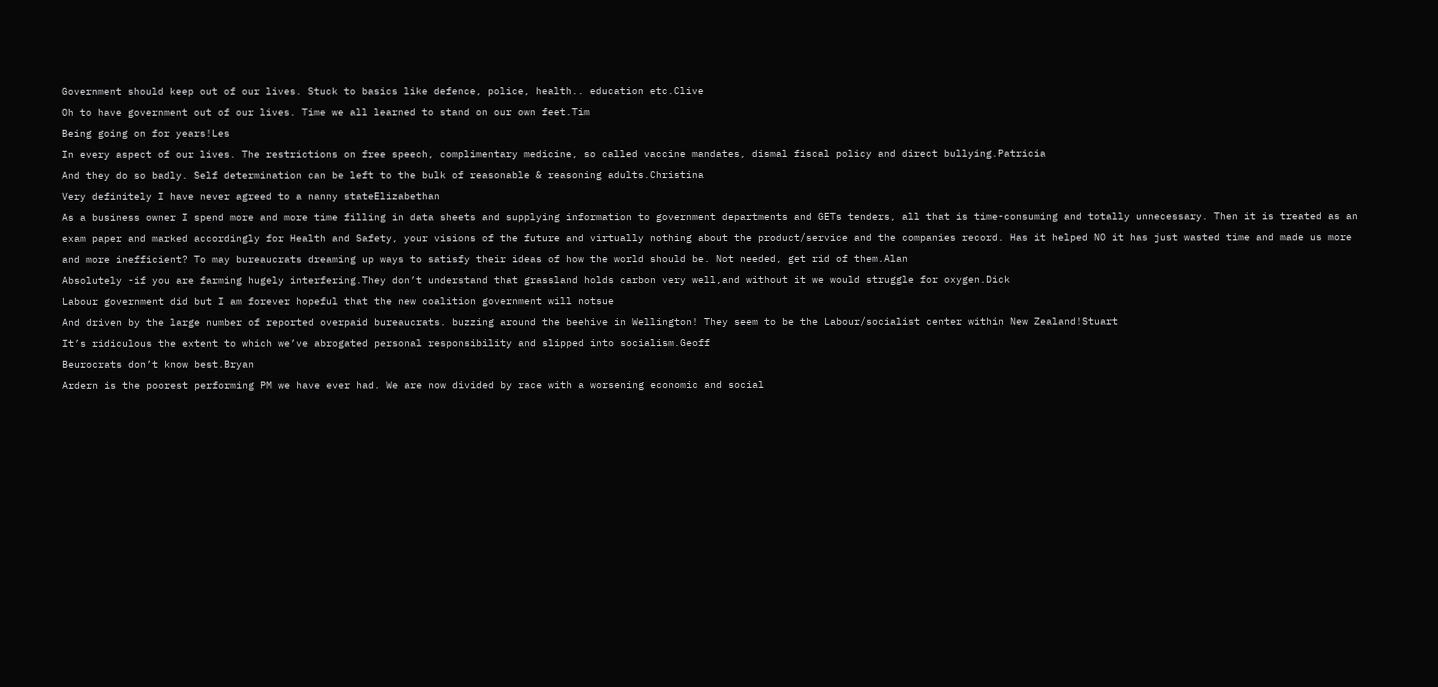Government should keep out of our lives. Stuck to basics like defence, police, health.. education etc.Clive
Oh to have government out of our lives. Time we all learned to stand on our own feet.Tim
Being going on for years!Les
In every aspect of our lives. The restrictions on free speech, complimentary medicine, so called vaccine mandates, dismal fiscal policy and direct bullying.Patricia
And they do so badly. Self determination can be left to the bulk of reasonable & reasoning adults.Christina
Very definitely I have never agreed to a nanny stateElizabethan
As a business owner I spend more and more time filling in data sheets and supplying information to government departments and GETs tenders, all that is time-consuming and totally unnecessary. Then it is treated as an exam paper and marked accordingly for Health and Safety, your visions of the future and virtually nothing about the product/service and the companies record. Has it helped NO it has just wasted time and made us more and more inefficient? To may bureaucrats dreaming up ways to satisfy their ideas of how the world should be. Not needed, get rid of them.Alan
Absolutely -if you are farming hugely interfering.They don’t understand that grassland holds carbon very well,and without it we would struggle for oxygen.Dick
Labour government did but I am forever hopeful that the new coalition government will notsue
And driven by the large number of reported overpaid bureaucrats. buzzing around the beehive in Wellington! They seem to be the Labour/socialist center within New Zealand!Stuart
It’s ridiculous the extent to which we’ve abrogated personal responsibility and slipped into socialism.Geoff
Beurocrats don’t know best.Bryan
Ardern is the poorest performing PM we have ever had. We are now divided by race with a worsening economic and social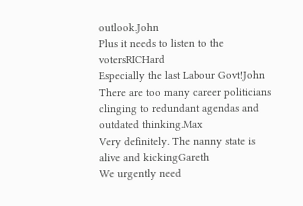outlook.John
Plus it needs to listen to the votersRICHard
Especially the last Labour Govt!John
There are too many career politicians clinging to redundant agendas and outdated thinking.Max
Very definitely. The nanny state is alive and kickingGareth
We urgently need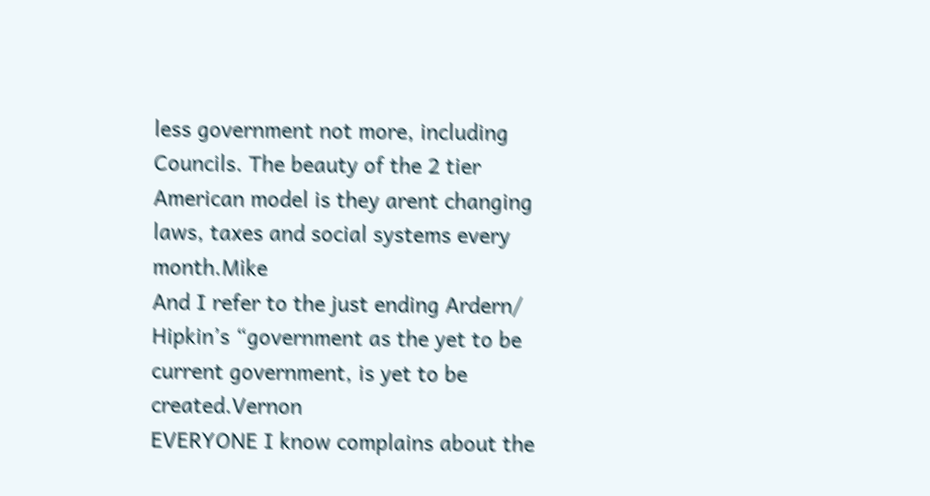less government not more, including Councils. The beauty of the 2 tier American model is they arent changing laws, taxes and social systems every month.Mike
And I refer to the just ending Ardern/ Hipkin’s “government as the yet to be current government, is yet to be created.Vernon
EVERYONE I know complains about the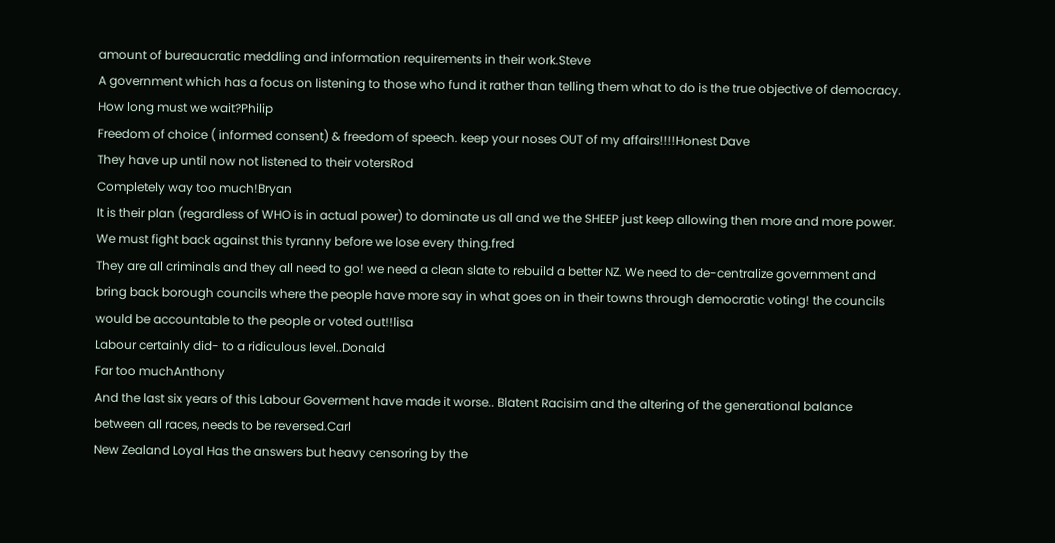amount of bureaucratic meddling and information requirements in their work.Steve
A government which has a focus on listening to those who fund it rather than telling them what to do is the true objective of democracy. How long must we wait?Philip
Freedom of choice ( informed consent) & freedom of speech. keep your noses OUT of my affairs!!!!Honest Dave
They have up until now not listened to their votersRod
Completely way too much!Bryan
It is their plan (regardless of WHO is in actual power) to dominate us all and we the SHEEP just keep allowing then more and more power. We must fight back against this tyranny before we lose every thing.fred
They are all criminals and they all need to go! we need a clean slate to rebuild a better NZ. We need to de-centralize government and bring back borough councils where the people have more say in what goes on in their towns through democratic voting! the councils would be accountable to the people or voted out!!lisa
Labour certainly did- to a ridiculous level..Donald
Far too muchAnthony
And the last six years of this Labour Goverment have made it worse.. Blatent Racisim and the altering of the generational balance between all races, needs to be reversed.Carl
New Zealand Loyal Has the answers but heavy censoring by the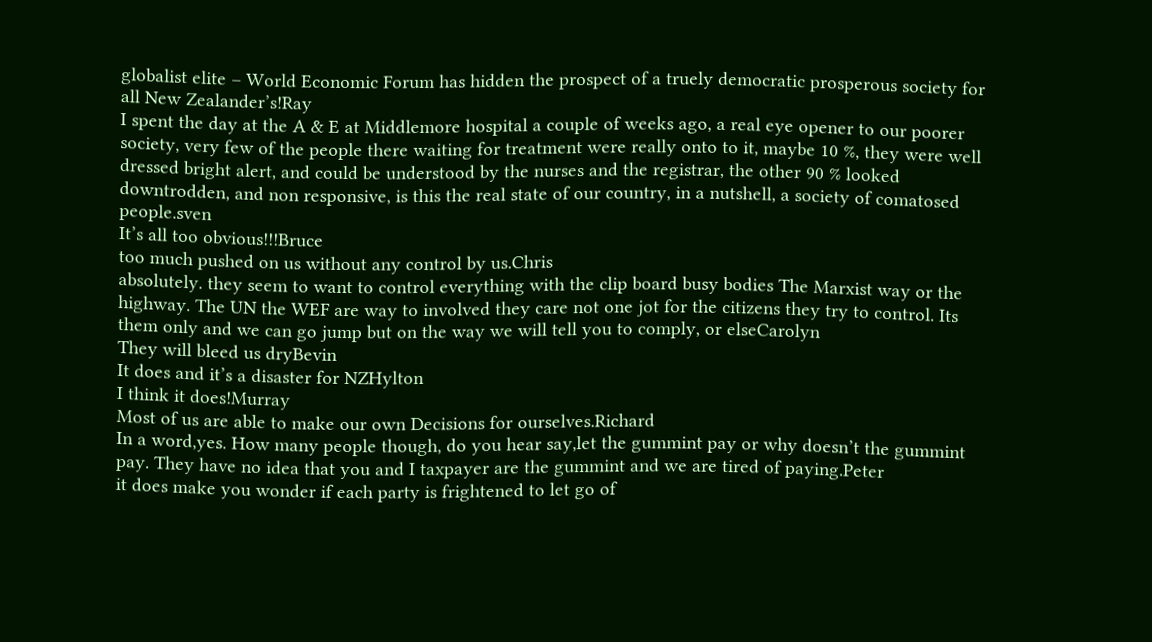globalist elite – World Economic Forum has hidden the prospect of a truely democratic prosperous society for all New Zealander’s!Ray
I spent the day at the A & E at Middlemore hospital a couple of weeks ago, a real eye opener to our poorer society, very few of the people there waiting for treatment were really onto to it, maybe 10 %, they were well dressed bright alert, and could be understood by the nurses and the registrar, the other 90 % looked downtrodden, and non responsive, is this the real state of our country, in a nutshell, a society of comatosed people.sven
It’s all too obvious!!!Bruce
too much pushed on us without any control by us.Chris
absolutely. they seem to want to control everything with the clip board busy bodies The Marxist way or the highway. The UN the WEF are way to involved they care not one jot for the citizens they try to control. Its them only and we can go jump but on the way we will tell you to comply, or elseCarolyn
They will bleed us dryBevin
It does and it’s a disaster for NZHylton
I think it does!Murray
Most of us are able to make our own Decisions for ourselves.Richard
In a word,yes. How many people though, do you hear say,let the gummint pay or why doesn’t the gummint pay. They have no idea that you and I taxpayer are the gummint and we are tired of paying.Peter
it does make you wonder if each party is frightened to let go of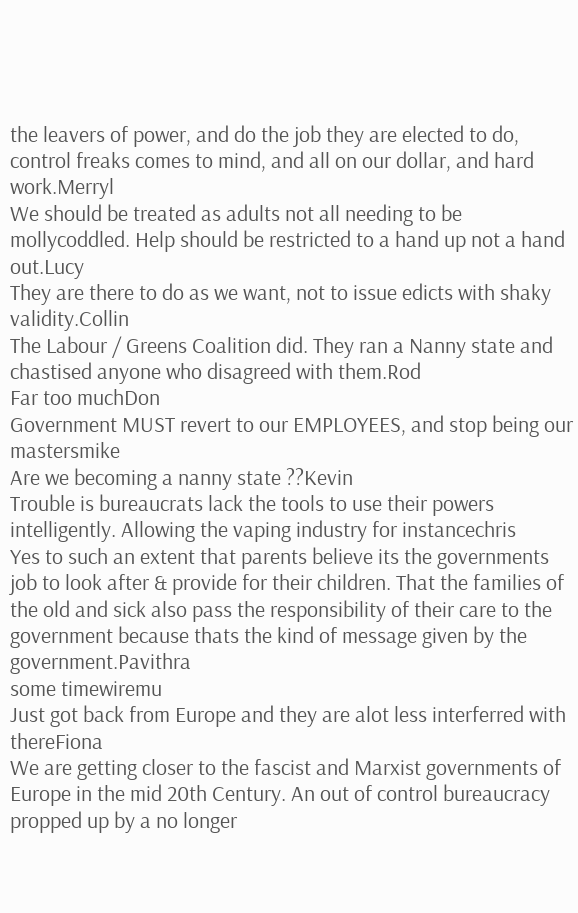the leavers of power, and do the job they are elected to do, control freaks comes to mind, and all on our dollar, and hard work.Merryl
We should be treated as adults not all needing to be mollycoddled. Help should be restricted to a hand up not a hand out.Lucy
They are there to do as we want, not to issue edicts with shaky validity.Collin
The Labour / Greens Coalition did. They ran a Nanny state and chastised anyone who disagreed with them.Rod
Far too muchDon
Government MUST revert to our EMPLOYEES, and stop being our mastersmike
Are we becoming a nanny state ??Kevin
Trouble is bureaucrats lack the tools to use their powers intelligently. Allowing the vaping industry for instancechris
Yes to such an extent that parents believe its the governments job to look after & provide for their children. That the families of the old and sick also pass the responsibility of their care to the government because thats the kind of message given by the government.Pavithra
some timewiremu
Just got back from Europe and they are alot less interferred with thereFiona
We are getting closer to the fascist and Marxist governments of Europe in the mid 20th Century. An out of control bureaucracy propped up by a no longer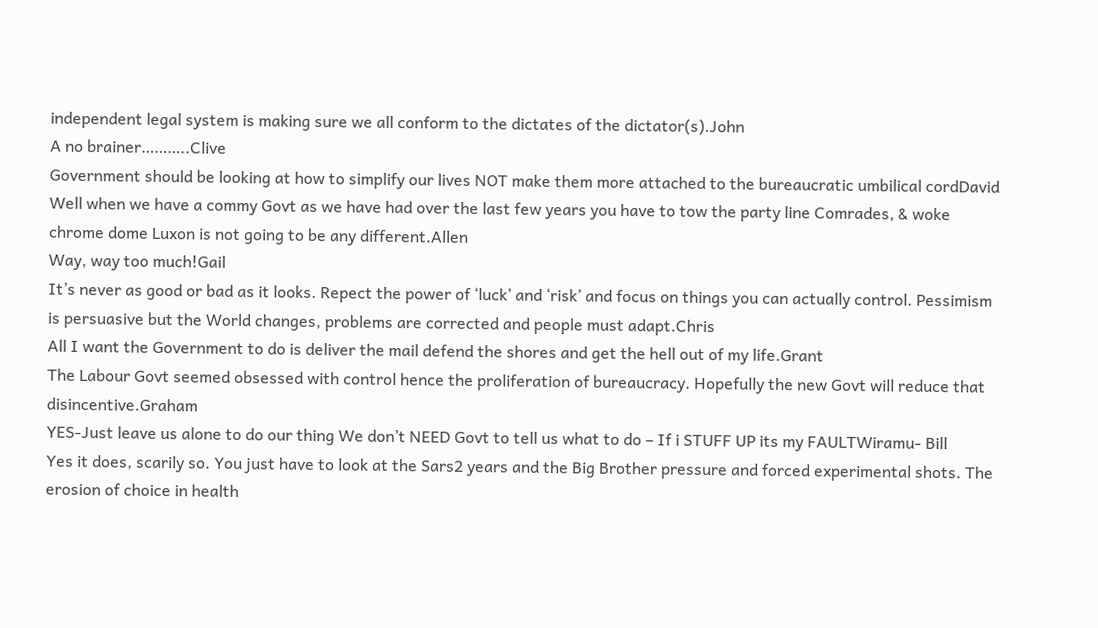independent legal system is making sure we all conform to the dictates of the dictator(s).John
A no brainer………..Clive
Government should be looking at how to simplify our lives NOT make them more attached to the bureaucratic umbilical cordDavid
Well when we have a commy Govt as we have had over the last few years you have to tow the party line Comrades, & woke chrome dome Luxon is not going to be any different.Allen
Way, way too much!Gail
It’s never as good or bad as it looks. Repect the power of ‘luck’ and ‘risk’ and focus on things you can actually control. Pessimism is persuasive but the World changes, problems are corrected and people must adapt.Chris
All I want the Government to do is deliver the mail defend the shores and get the hell out of my life.Grant
The Labour Govt seemed obsessed with control hence the proliferation of bureaucracy. Hopefully the new Govt will reduce that disincentive.Graham
YES-Just leave us alone to do our thing We don’t NEED Govt to tell us what to do – If i STUFF UP its my FAULTWiramu- Bill
Yes it does, scarily so. You just have to look at the Sars2 years and the Big Brother pressure and forced experimental shots. The erosion of choice in health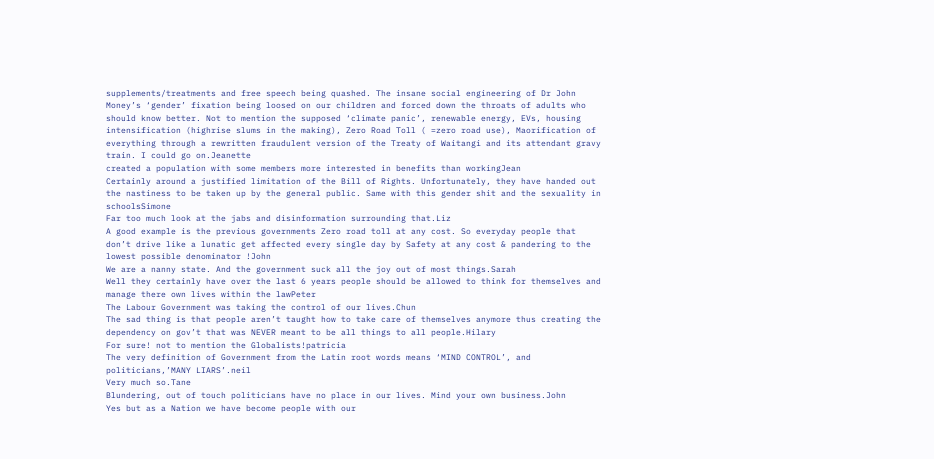supplements/treatments and free speech being quashed. The insane social engineering of Dr John Money’s ‘gender’ fixation being loosed on our children and forced down the throats of adults who should know better. Not to mention the supposed ‘climate panic’, renewable energy, EVs, housing intensification (highrise slums in the making), Zero Road Toll ( =zero road use), Maorification of everything through a rewritten fraudulent version of the Treaty of Waitangi and its attendant gravy train. I could go on.Jeanette
created a population with some members more interested in benefits than workingJean
Certainly around a justified limitation of the Bill of Rights. Unfortunately, they have handed out the nastiness to be taken up by the general public. Same with this gender shit and the sexuality in schoolsSimone
Far too much look at the jabs and disinformation surrounding that.Liz
A good example is the previous governments Zero road toll at any cost. So everyday people that don’t drive like a lunatic get affected every single day by Safety at any cost & pandering to the lowest possible denominator !John
We are a nanny state. And the government suck all the joy out of most things.Sarah
Well they certainly have over the last 6 years people should be allowed to think for themselves and manage there own lives within the lawPeter
The Labour Government was taking the control of our lives.Chun
The sad thing is that people aren’t taught how to take care of themselves anymore thus creating the dependency on gov’t that was NEVER meant to be all things to all people.Hilary
For sure! not to mention the Globalists!patricia
The very definition of Government from the Latin root words means ‘MIND CONTROL’, and politicians,’MANY LIARS’.neil
Very much so.Tane
Blundering, out of touch politicians have no place in our lives. Mind your own business.John
Yes but as a Nation we have become people with our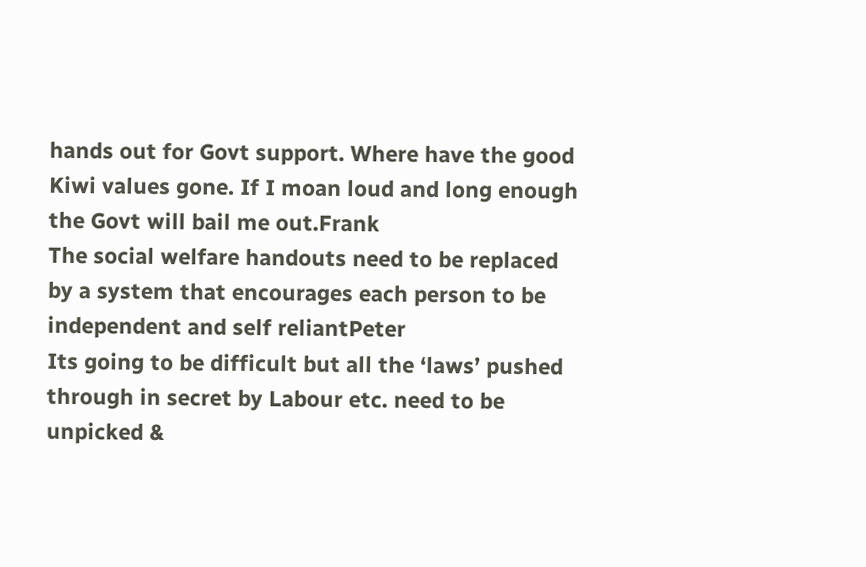hands out for Govt support. Where have the good Kiwi values gone. If I moan loud and long enough the Govt will bail me out.Frank
The social welfare handouts need to be replaced by a system that encourages each person to be independent and self reliantPeter
Its going to be difficult but all the ‘laws’ pushed through in secret by Labour etc. need to be unpicked &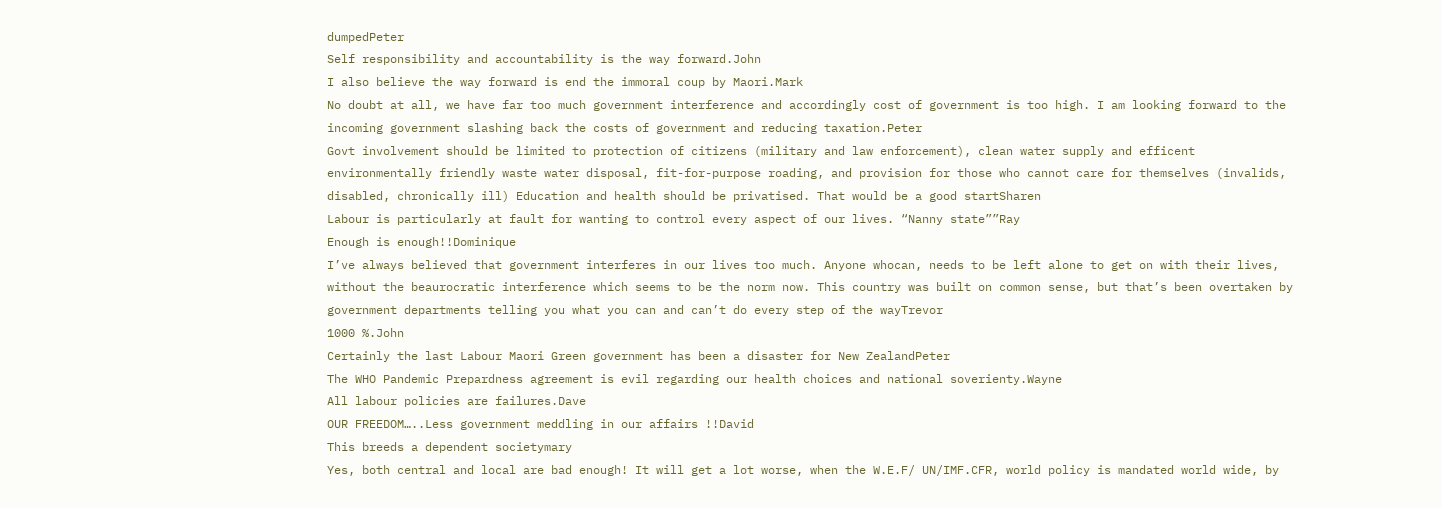dumpedPeter
Self responsibility and accountability is the way forward.John
I also believe the way forward is end the immoral coup by Maori.Mark
No doubt at all, we have far too much government interference and accordingly cost of government is too high. I am looking forward to the incoming government slashing back the costs of government and reducing taxation.Peter
Govt involvement should be limited to protection of citizens (military and law enforcement), clean water supply and efficent environmentally friendly waste water disposal, fit-for-purpose roading, and provision for those who cannot care for themselves (invalids, disabled, chronically ill) Education and health should be privatised. That would be a good startSharen
Labour is particularly at fault for wanting to control every aspect of our lives. “Nanny state””Ray
Enough is enough!!Dominique
I’ve always believed that government interferes in our lives too much. Anyone whocan, needs to be left alone to get on with their lives, without the beaurocratic interference which seems to be the norm now. This country was built on common sense, but that’s been overtaken by government departments telling you what you can and can’t do every step of the wayTrevor
1000 %.John
Certainly the last Labour Maori Green government has been a disaster for New ZealandPeter
The WHO Pandemic Prepardness agreement is evil regarding our health choices and national soverienty.Wayne
All labour policies are failures.Dave
OUR FREEDOM…..Less government meddling in our affairs !!David
This breeds a dependent societymary
Yes, both central and local are bad enough! It will get a lot worse, when the W.E.F/ UN/IMF.CFR, world policy is mandated world wide, by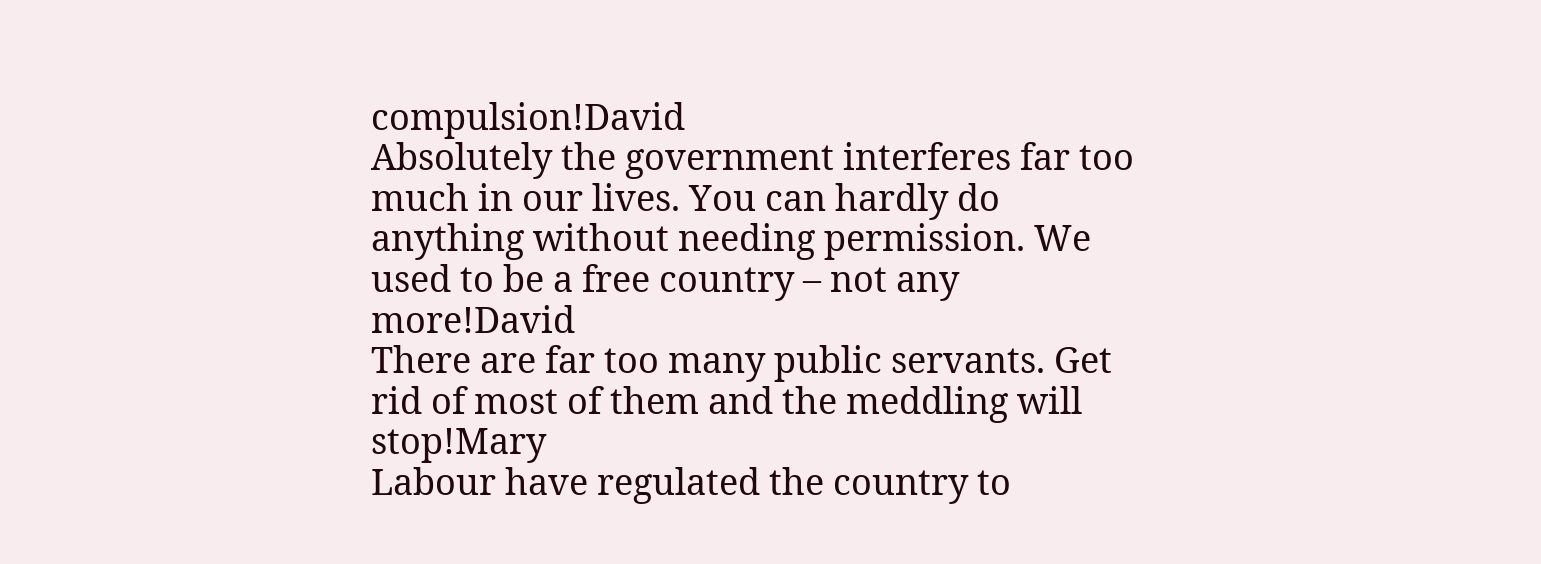compulsion!David
Absolutely the government interferes far too much in our lives. You can hardly do anything without needing permission. We used to be a free country – not any more!David
There are far too many public servants. Get rid of most of them and the meddling will stop!Mary
Labour have regulated the country to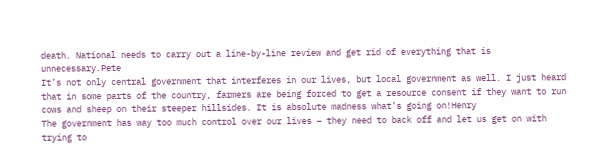death. National needs to carry out a line-by-line review and get rid of everything that is unnecessary.Pete
It’s not only central government that interferes in our lives, but local government as well. I just heard that in some parts of the country, farmers are being forced to get a resource consent if they want to run cows and sheep on their steeper hillsides. It is absolute madness what’s going on!Henry
The government has way too much control over our lives – they need to back off and let us get on with trying to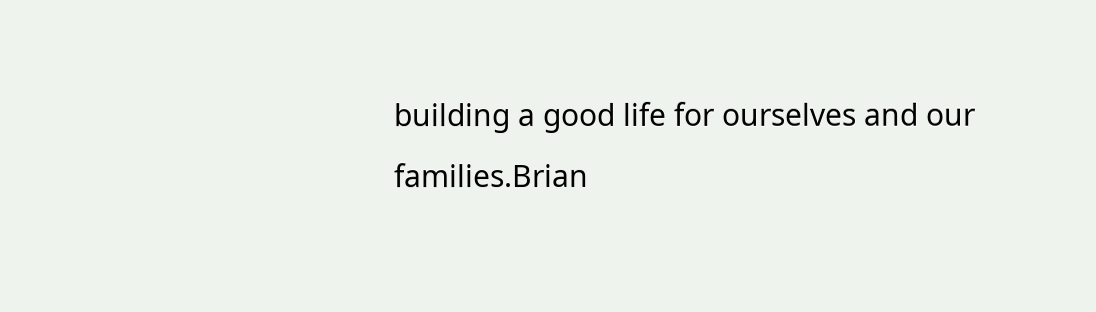building a good life for ourselves and our families.Brian